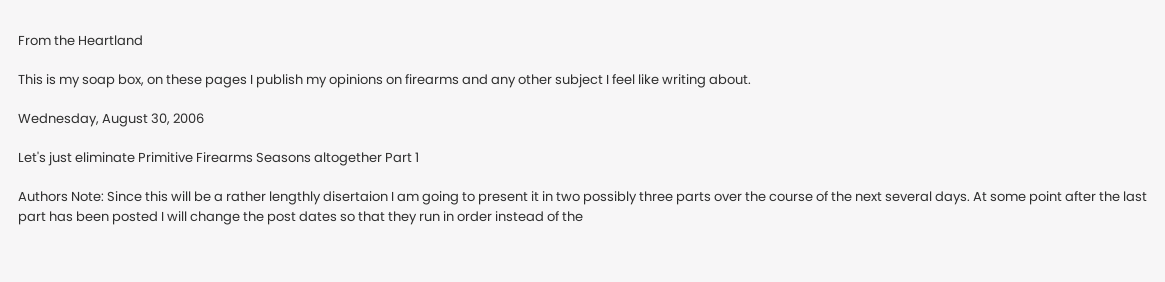From the Heartland

This is my soap box, on these pages I publish my opinions on firearms and any other subject I feel like writing about.

Wednesday, August 30, 2006

Let's just eliminate Primitive Firearms Seasons altogether Part 1

Authors Note: Since this will be a rather lengthly disertaion I am going to present it in two possibly three parts over the course of the next several days. At some point after the last part has been posted I will change the post dates so that they run in order instead of the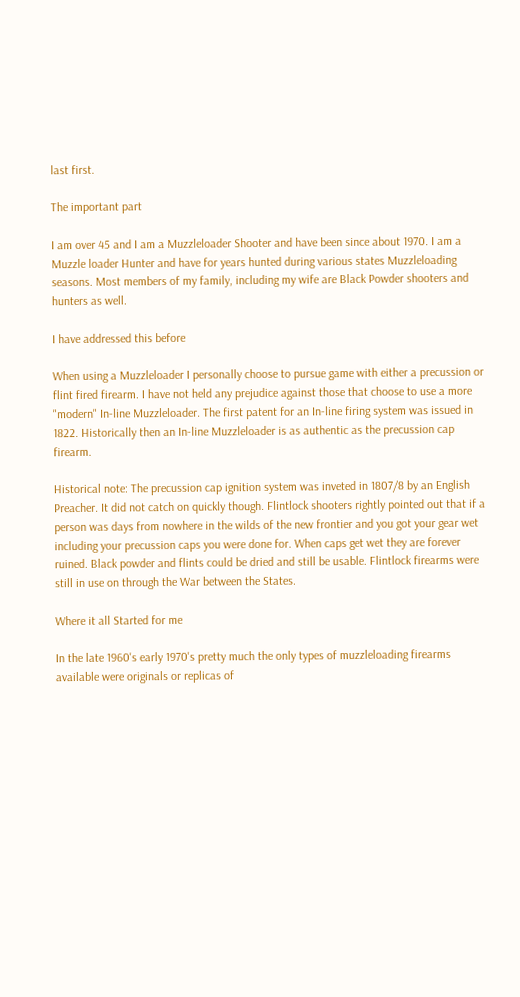last first.

The important part

I am over 45 and I am a Muzzleloader Shooter and have been since about 1970. I am a Muzzle loader Hunter and have for years hunted during various states Muzzleloading seasons. Most members of my family, including my wife are Black Powder shooters and hunters as well.

I have addressed this before

When using a Muzzleloader I personally choose to pursue game with either a precussion or flint fired firearm. I have not held any prejudice against those that choose to use a more "modern" In-line Muzzleloader. The first patent for an In-line firing system was issued in 1822. Historically then an In-line Muzzleloader is as authentic as the precussion cap firearm.

Historical note: The precussion cap ignition system was inveted in 1807/8 by an English Preacher. It did not catch on quickly though. Flintlock shooters rightly pointed out that if a person was days from nowhere in the wilds of the new frontier and you got your gear wet including your precussion caps you were done for. When caps get wet they are forever ruined. Black powder and flints could be dried and still be usable. Flintlock firearms were still in use on through the War between the States.

Where it all Started for me

In the late 1960's early 1970's pretty much the only types of muzzleloading firearms available were originals or replicas of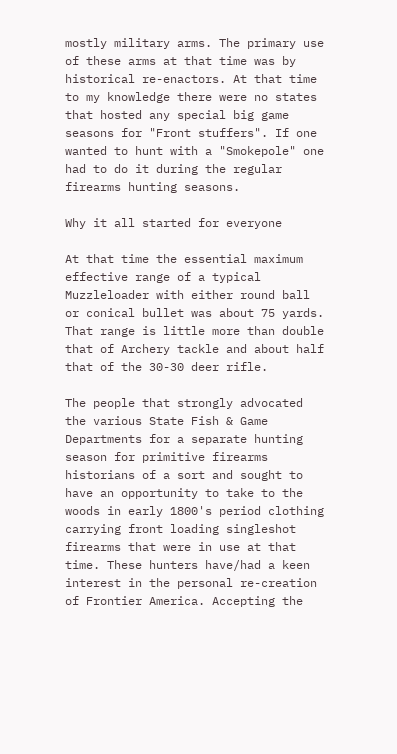mostly military arms. The primary use of these arms at that time was by historical re-enactors. At that time to my knowledge there were no states that hosted any special big game seasons for "Front stuffers". If one wanted to hunt with a "Smokepole" one had to do it during the regular firearms hunting seasons.

Why it all started for everyone

At that time the essential maximum effective range of a typical Muzzleloader with either round ball or conical bullet was about 75 yards. That range is little more than double that of Archery tackle and about half that of the 30-30 deer rifle.

The people that strongly advocated the various State Fish & Game Departments for a separate hunting season for primitive firearms historians of a sort and sought to have an opportunity to take to the woods in early 1800's period clothing carrying front loading singleshot firearms that were in use at that time. These hunters have/had a keen interest in the personal re-creation of Frontier America. Accepting the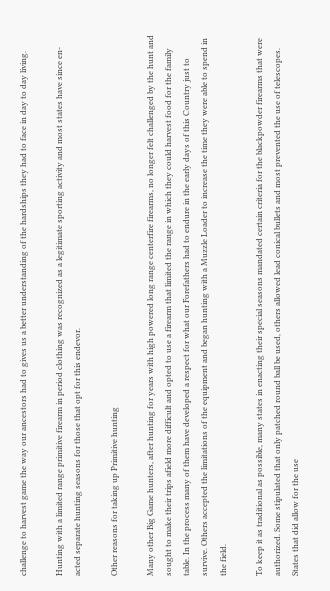challenge to harvest game the way our ancestors had to gives us a better understanding of the hardships they had to face in day to day living.

Hunting with a limited range primitive firearm in period clothing was recognized as a legitimate sporting activity and most states have since en-acted separate hunting seasons for those that opt for this endevor.

Other reasons for taking up Primitive hunting

Many other Big Game hunters, after hunting for years with high powered long range centerfire firearms, no longer felt challenged by the hunt and sought to make their trips afield more difficult and opted to use a firearm that limited the range in which they could harvest food for the family table. In the process many of them have developed a respect for what our Forefathers had to endure in the early days of this Country just to survive. Others accepted the limitations of the equipment and began hunting with a Muzzle Loader to increase the time they were able to spend in the field.

To keep it as traditional as possible, many states in enacting their special seasons mandated certain criteria for the blackpowder firearms that were authorized. Some stipulated that only patched round ball be used, others allowed lead conical bullets and most prevented the use of telescopes. States that did allow for the use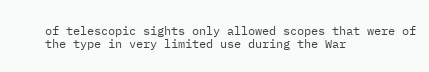of telescopic sights only allowed scopes that were of the type in very limited use during the War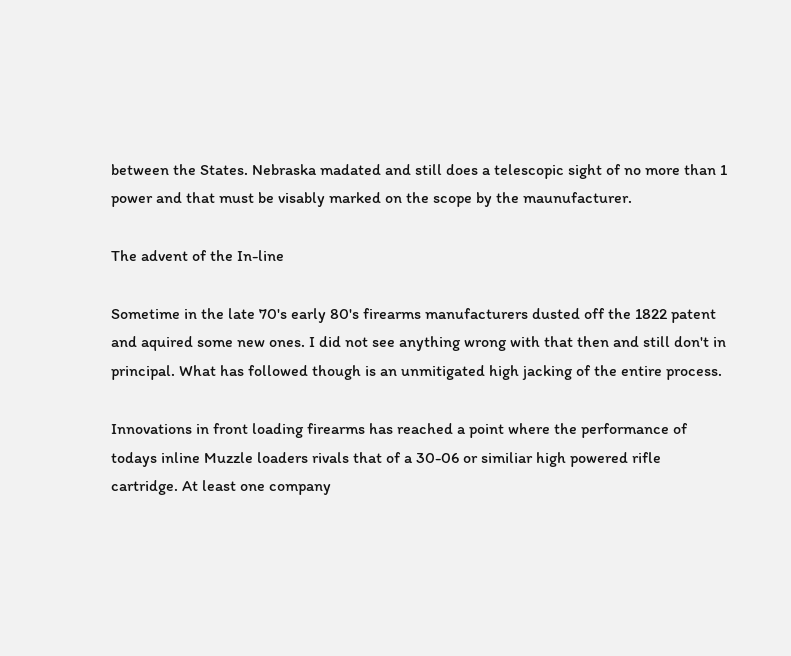between the States. Nebraska madated and still does a telescopic sight of no more than 1 power and that must be visably marked on the scope by the maunufacturer.

The advent of the In-line

Sometime in the late 70's early 80's firearms manufacturers dusted off the 1822 patent and aquired some new ones. I did not see anything wrong with that then and still don't in principal. What has followed though is an unmitigated high jacking of the entire process.

Innovations in front loading firearms has reached a point where the performance of todays inline Muzzle loaders rivals that of a 30-06 or similiar high powered rifle cartridge. At least one company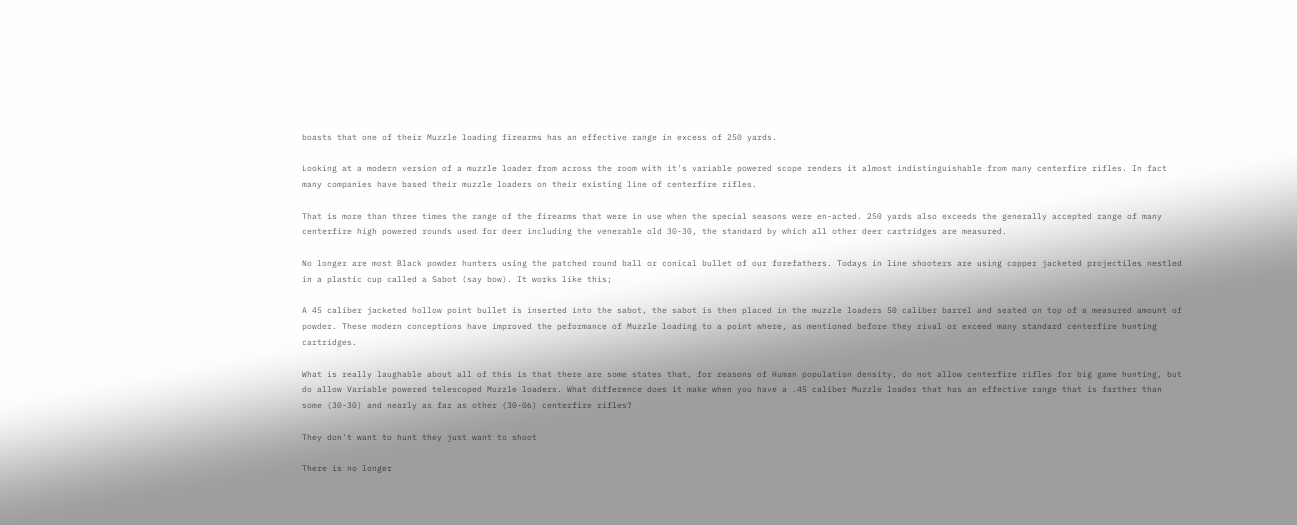boasts that one of their Muzzle loading firearms has an effective range in excess of 250 yards.

Looking at a modern version of a muzzle loader from across the room with it's variable powered scope renders it almost indistinguishable from many centerfire rifles. In fact many companies have based their muzzle loaders on their existing line of centerfire rifles.

That is more than three times the range of the firearms that were in use when the special seasons were en-acted. 250 yards also exceeds the generally accepted range of many centerfire high powered rounds used for deer including the venerable old 30-30, the standard by which all other deer cartridges are measured.

No longer are most Black powder hunters using the patched round ball or conical bullet of our forefathers. Todays in line shooters are using copper jacketed projectiles nestled in a plastic cup called a Sabot (say bow). It works like this;

A 45 caliber jacketed hollow point bullet is inserted into the sabot, the sabot is then placed in the muzzle loaders 50 caliber barrel and seated on top of a measured amount of powder. These modern conceptions have improved the peformance of Muzzle loading to a point where, as mentioned before they rival or exceed many standard centerfire hunting cartridges.

What is really laughable about all of this is that there are some states that, for reasons of Human population density, do not allow centerfire rifles for big game hunting, but do allow Variable powered telescoped Muzzle loaders. What difference does it make when you have a .45 caliber Muzzle loader that has an effective range that is farther than some (30-30) and nearly as far as other (30-06) centerfire rifles?

They don't want to hunt they just want to shoot

There is no longer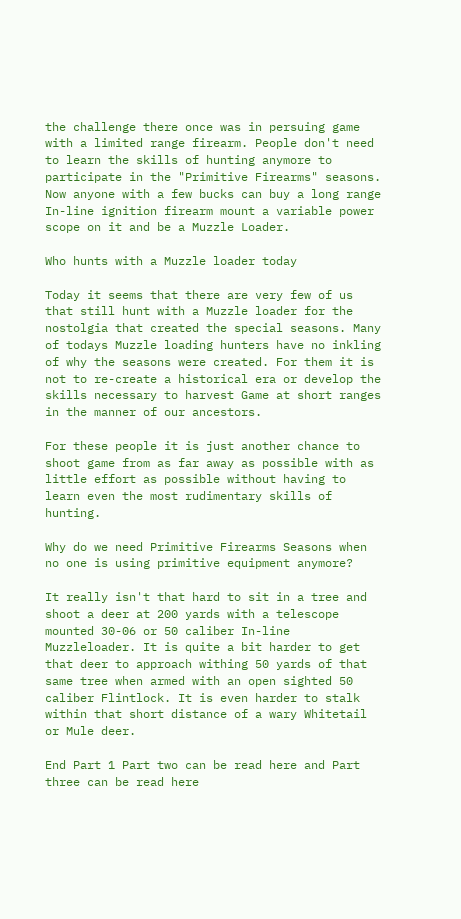the challenge there once was in persuing game with a limited range firearm. People don't need to learn the skills of hunting anymore to participate in the "Primitive Firearms" seasons. Now anyone with a few bucks can buy a long range In-line ignition firearm mount a variable power scope on it and be a Muzzle Loader.

Who hunts with a Muzzle loader today

Today it seems that there are very few of us that still hunt with a Muzzle loader for the nostolgia that created the special seasons. Many of todays Muzzle loading hunters have no inkling of why the seasons were created. For them it is not to re-create a historical era or develop the skills necessary to harvest Game at short ranges in the manner of our ancestors.

For these people it is just another chance to shoot game from as far away as possible with as little effort as possible without having to learn even the most rudimentary skills of hunting.

Why do we need Primitive Firearms Seasons when no one is using primitive equipment anymore?

It really isn't that hard to sit in a tree and shoot a deer at 200 yards with a telescope mounted 30-06 or 50 caliber In-line Muzzleloader. It is quite a bit harder to get that deer to approach withing 50 yards of that same tree when armed with an open sighted 50 caliber Flintlock. It is even harder to stalk within that short distance of a wary Whitetail or Mule deer.

End Part 1 Part two can be read here and Part three can be read here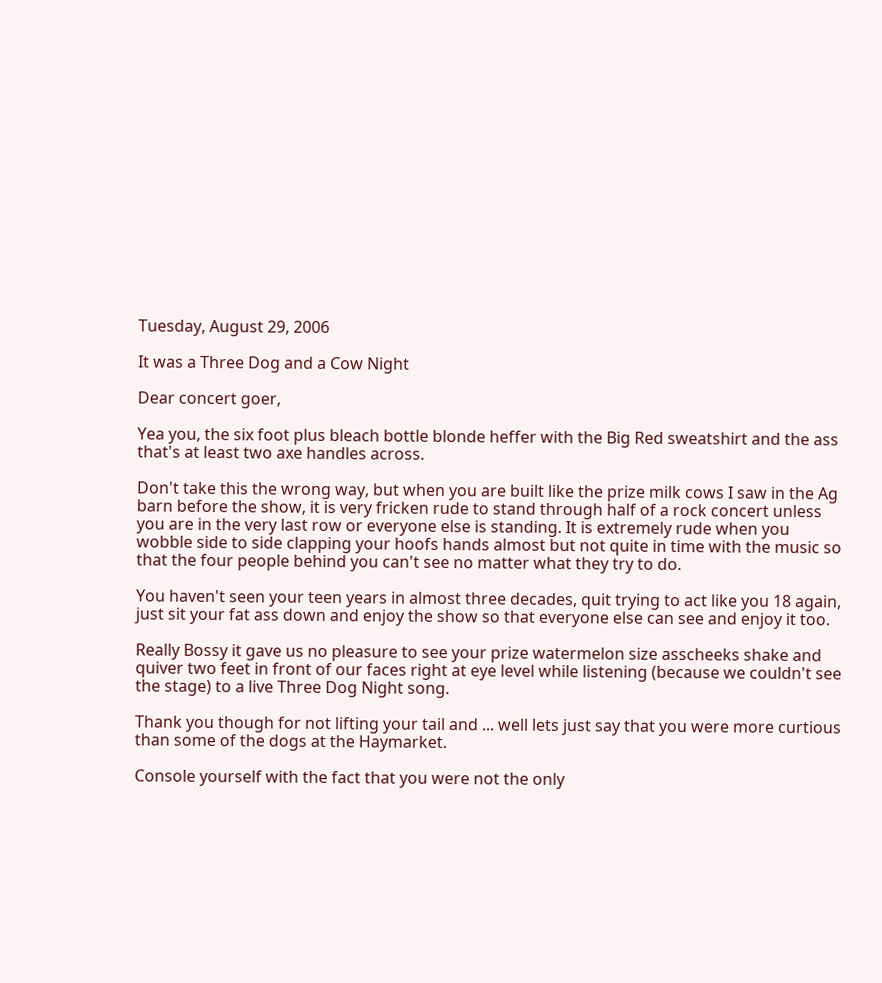Tuesday, August 29, 2006

It was a Three Dog and a Cow Night

Dear concert goer,

Yea you, the six foot plus bleach bottle blonde heffer with the Big Red sweatshirt and the ass that's at least two axe handles across.

Don't take this the wrong way, but when you are built like the prize milk cows I saw in the Ag barn before the show, it is very fricken rude to stand through half of a rock concert unless you are in the very last row or everyone else is standing. It is extremely rude when you wobble side to side clapping your hoofs hands almost but not quite in time with the music so that the four people behind you can't see no matter what they try to do.

You haven't seen your teen years in almost three decades, quit trying to act like you 18 again, just sit your fat ass down and enjoy the show so that everyone else can see and enjoy it too.

Really Bossy it gave us no pleasure to see your prize watermelon size asscheeks shake and quiver two feet in front of our faces right at eye level while listening (because we couldn't see the stage) to a live Three Dog Night song.

Thank you though for not lifting your tail and ... well lets just say that you were more curtious than some of the dogs at the Haymarket.

Console yourself with the fact that you were not the only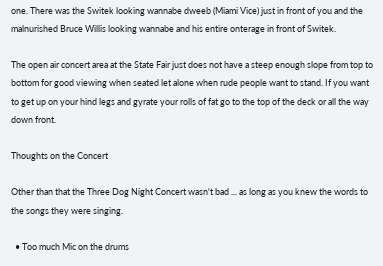one. There was the Switek looking wannabe dweeb (Miami Vice) just in front of you and the malnurished Bruce Willis looking wannabe and his entire onterage in front of Switek.

The open air concert area at the State Fair just does not have a steep enough slope from top to bottom for good viewing when seated let alone when rude people want to stand. If you want to get up on your hind legs and gyrate your rolls of fat go to the top of the deck or all the way down front.

Thoughts on the Concert

Other than that the Three Dog Night Concert wasn't bad ... as long as you knew the words to the songs they were singing.

  • Too much Mic on the drums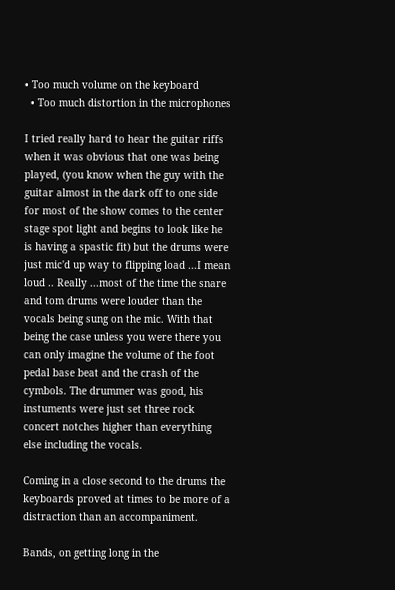• Too much volume on the keyboard
  • Too much distortion in the microphones

I tried really hard to hear the guitar riffs when it was obvious that one was being played, (you know when the guy with the guitar almost in the dark off to one side for most of the show comes to the center stage spot light and begins to look like he is having a spastic fit) but the drums were just mic'd up way to flipping load ...I mean loud .. Really ...most of the time the snare and tom drums were louder than the vocals being sung on the mic. With that being the case unless you were there you can only imagine the volume of the foot pedal base beat and the crash of the cymbols. The drummer was good, his instuments were just set three rock concert notches higher than everything else including the vocals.

Coming in a close second to the drums the keyboards proved at times to be more of a distraction than an accompaniment.

Bands, on getting long in the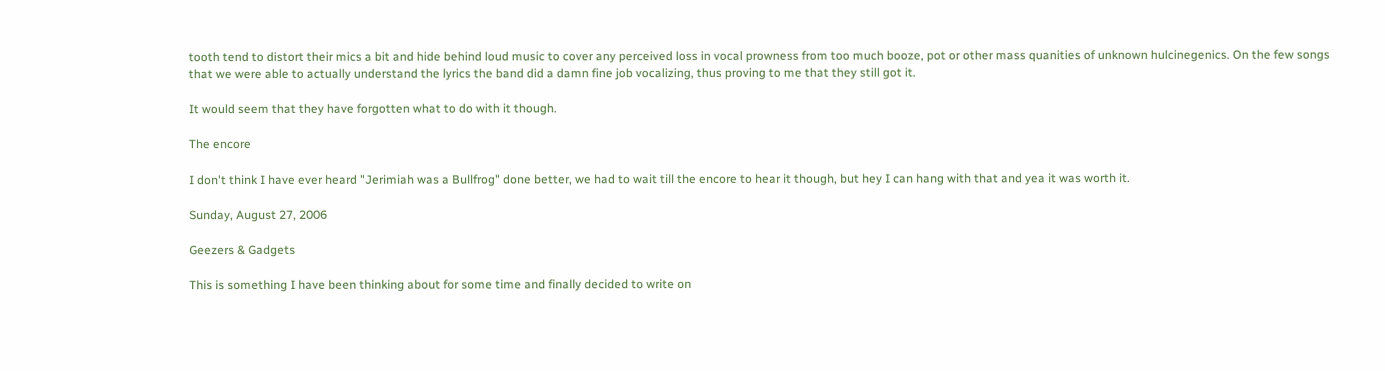tooth tend to distort their mics a bit and hide behind loud music to cover any perceived loss in vocal prowness from too much booze, pot or other mass quanities of unknown hulcinegenics. On the few songs that we were able to actually understand the lyrics the band did a damn fine job vocalizing, thus proving to me that they still got it.

It would seem that they have forgotten what to do with it though.

The encore

I don't think I have ever heard "Jerimiah was a Bullfrog" done better, we had to wait till the encore to hear it though, but hey I can hang with that and yea it was worth it.

Sunday, August 27, 2006

Geezers & Gadgets

This is something I have been thinking about for some time and finally decided to write on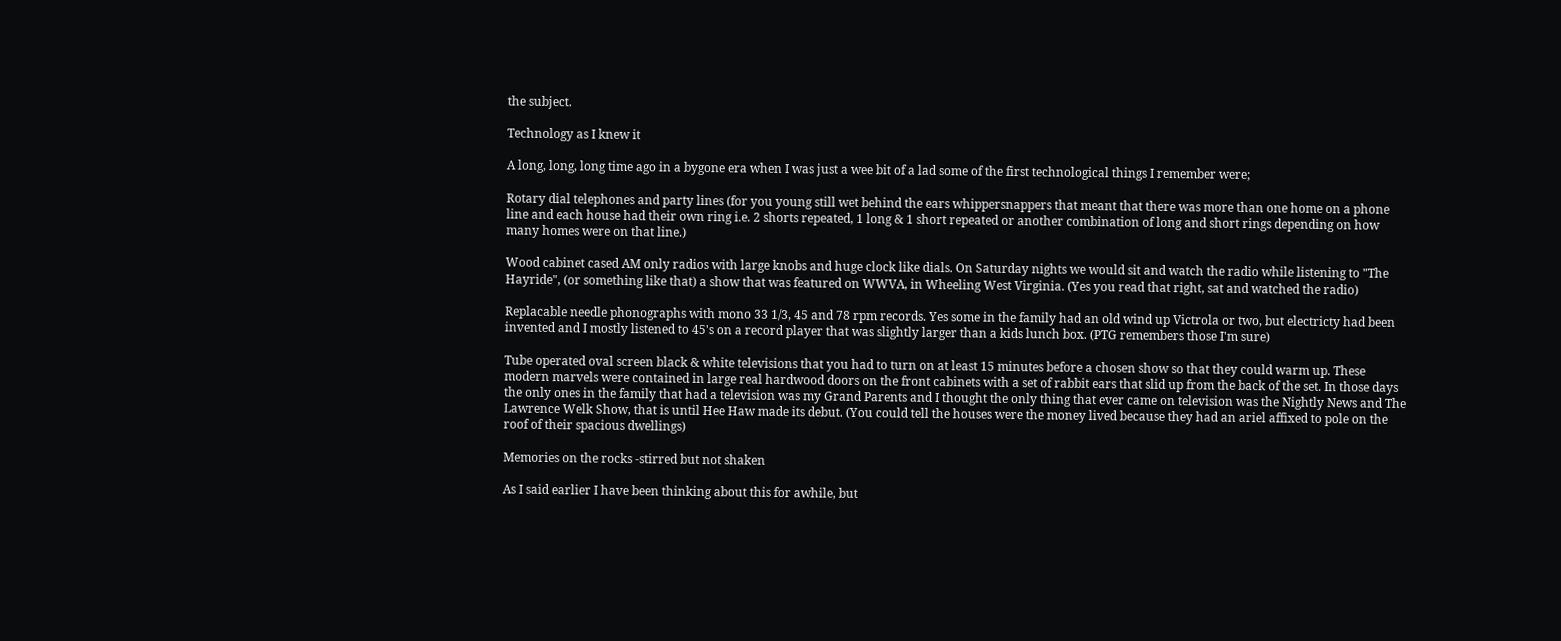the subject.

Technology as I knew it

A long, long, long time ago in a bygone era when I was just a wee bit of a lad some of the first technological things I remember were;

Rotary dial telephones and party lines (for you young still wet behind the ears whippersnappers that meant that there was more than one home on a phone line and each house had their own ring i.e. 2 shorts repeated, 1 long & 1 short repeated or another combination of long and short rings depending on how many homes were on that line.)

Wood cabinet cased AM only radios with large knobs and huge clock like dials. On Saturday nights we would sit and watch the radio while listening to "The Hayride", (or something like that) a show that was featured on WWVA, in Wheeling West Virginia. (Yes you read that right, sat and watched the radio)

Replacable needle phonographs with mono 33 1/3, 45 and 78 rpm records. Yes some in the family had an old wind up Victrola or two, but electricty had been invented and I mostly listened to 45's on a record player that was slightly larger than a kids lunch box. (PTG remembers those I'm sure)

Tube operated oval screen black & white televisions that you had to turn on at least 15 minutes before a chosen show so that they could warm up. These modern marvels were contained in large real hardwood doors on the front cabinets with a set of rabbit ears that slid up from the back of the set. In those days the only ones in the family that had a television was my Grand Parents and I thought the only thing that ever came on television was the Nightly News and The Lawrence Welk Show, that is until Hee Haw made its debut. (You could tell the houses were the money lived because they had an ariel affixed to pole on the roof of their spacious dwellings)

Memories on the rocks -stirred but not shaken

As I said earlier I have been thinking about this for awhile, but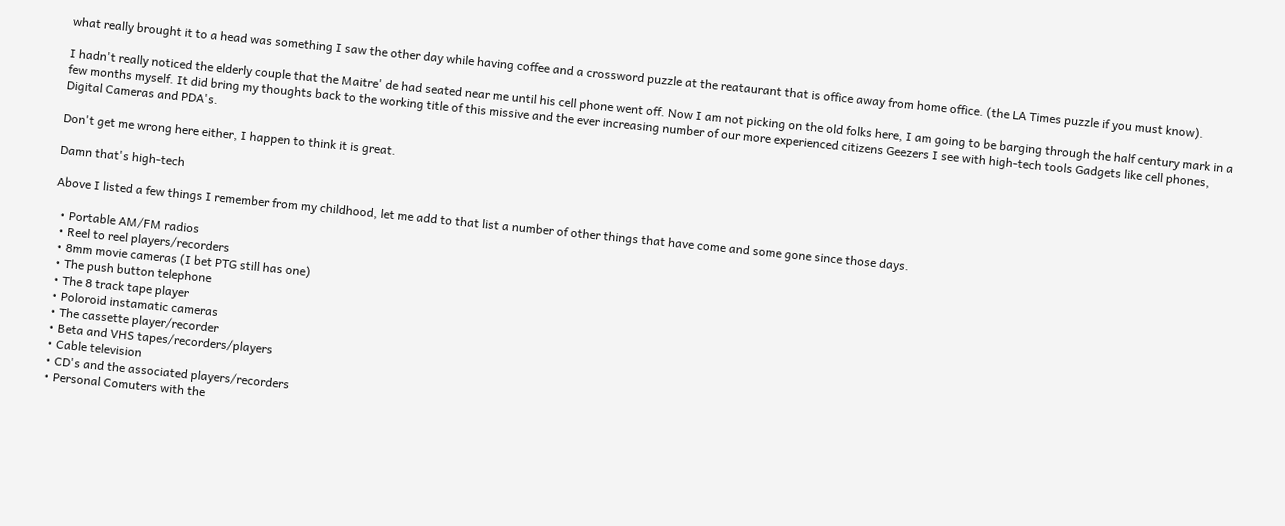what really brought it to a head was something I saw the other day while having coffee and a crossword puzzle at the reataurant that is office away from home office. (the LA Times puzzle if you must know).

I hadn't really noticed the elderly couple that the Maitre' de had seated near me until his cell phone went off. Now I am not picking on the old folks here, I am going to be barging through the half century mark in a few months myself. It did bring my thoughts back to the working title of this missive and the ever increasing number of our more experienced citizens Geezers I see with high-tech tools Gadgets like cell phones, Digital Cameras and PDA's.

Don't get me wrong here either, I happen to think it is great.

Damn that's high-tech

Above I listed a few things I remember from my childhood, let me add to that list a number of other things that have come and some gone since those days.

  • Portable AM/FM radios
  • Reel to reel players/recorders
  • 8mm movie cameras (I bet PTG still has one)
  • The push button telephone
  • The 8 track tape player
  • Poloroid instamatic cameras
  • The cassette player/recorder
  • Beta and VHS tapes/recorders/players
  • Cable television
  • CD's and the associated players/recorders
  • Personal Comuters with the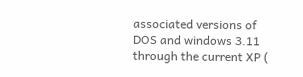associated versions of DOS and windows 3.11 through the current XP (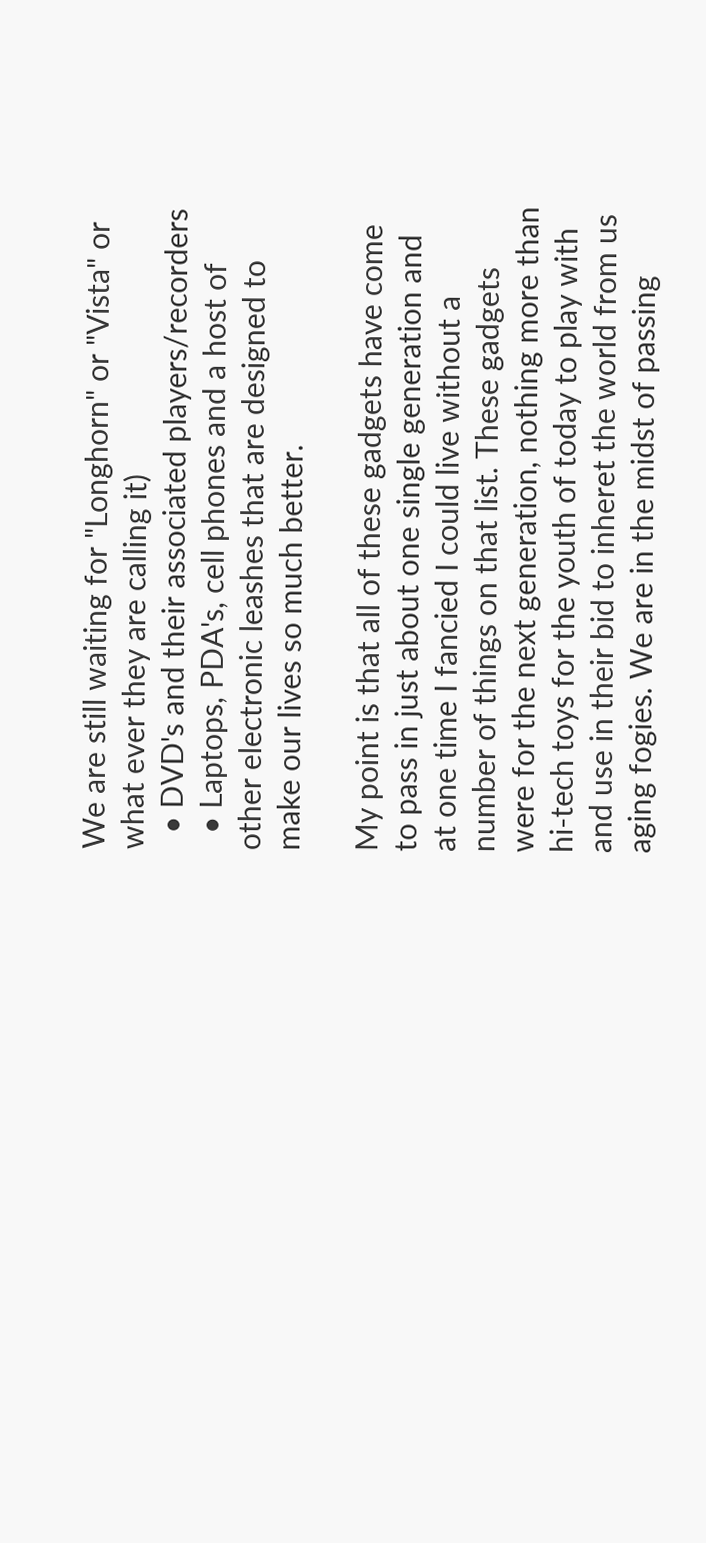We are still waiting for "Longhorn" or "Vista" or what ever they are calling it)
  • DVD's and their associated players/recorders
  • Laptops, PDA's, cell phones and a host of other electronic leashes that are designed to make our lives so much better.

My point is that all of these gadgets have come to pass in just about one single generation and at one time I fancied I could live without a number of things on that list. These gadgets were for the next generation, nothing more than hi-tech toys for the youth of today to play with and use in their bid to inheret the world from us aging fogies. We are in the midst of passing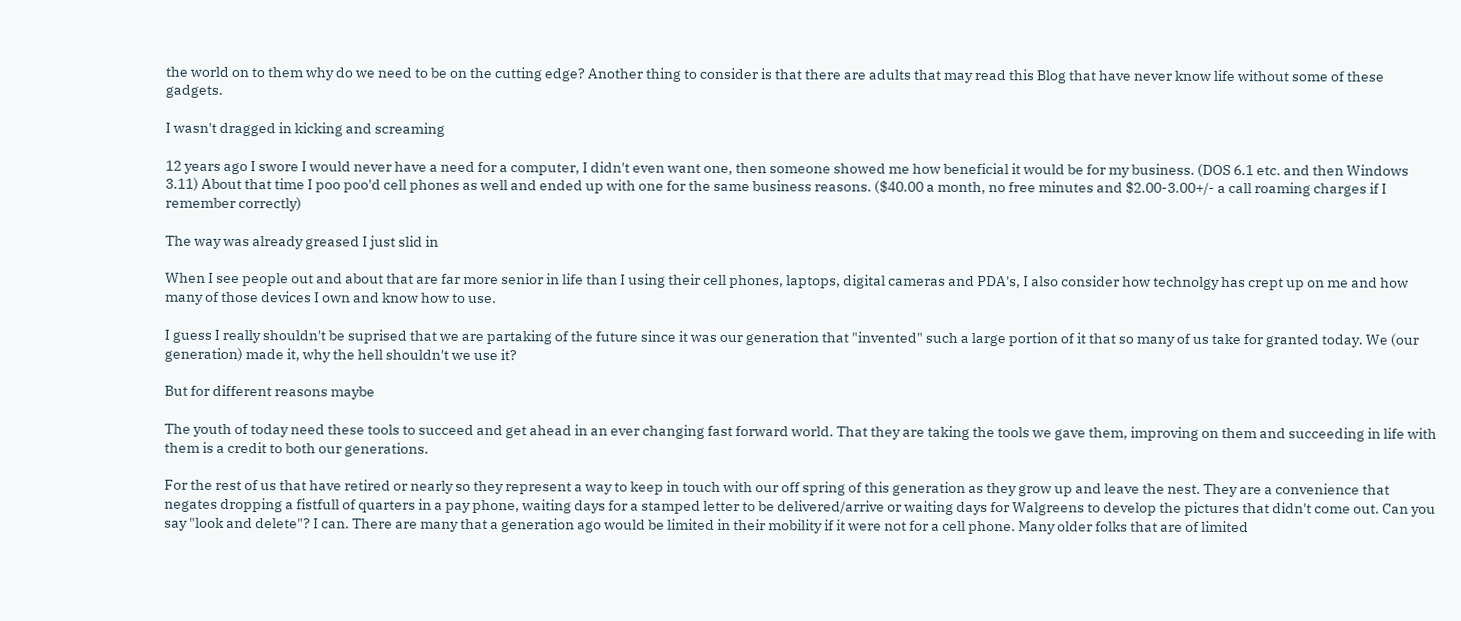the world on to them why do we need to be on the cutting edge? Another thing to consider is that there are adults that may read this Blog that have never know life without some of these gadgets.

I wasn't dragged in kicking and screaming

12 years ago I swore I would never have a need for a computer, I didn't even want one, then someone showed me how beneficial it would be for my business. (DOS 6.1 etc. and then Windows 3.11) About that time I poo poo'd cell phones as well and ended up with one for the same business reasons. ($40.00 a month, no free minutes and $2.00-3.00+/- a call roaming charges if I remember correctly)

The way was already greased I just slid in

When I see people out and about that are far more senior in life than I using their cell phones, laptops, digital cameras and PDA's, I also consider how technolgy has crept up on me and how many of those devices I own and know how to use.

I guess I really shouldn't be suprised that we are partaking of the future since it was our generation that "invented" such a large portion of it that so many of us take for granted today. We (our generation) made it, why the hell shouldn't we use it?

But for different reasons maybe

The youth of today need these tools to succeed and get ahead in an ever changing fast forward world. That they are taking the tools we gave them, improving on them and succeeding in life with them is a credit to both our generations.

For the rest of us that have retired or nearly so they represent a way to keep in touch with our off spring of this generation as they grow up and leave the nest. They are a convenience that negates dropping a fistfull of quarters in a pay phone, waiting days for a stamped letter to be delivered/arrive or waiting days for Walgreens to develop the pictures that didn't come out. Can you say "look and delete"? I can. There are many that a generation ago would be limited in their mobility if it were not for a cell phone. Many older folks that are of limited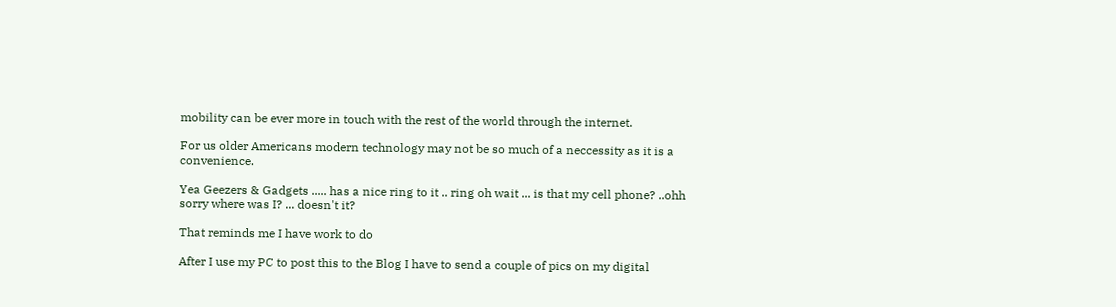mobility can be ever more in touch with the rest of the world through the internet.

For us older Americans modern technology may not be so much of a neccessity as it is a convenience.

Yea Geezers & Gadgets ..... has a nice ring to it .. ring oh wait ... is that my cell phone? ..ohh sorry where was I? ... doesn't it?

That reminds me I have work to do

After I use my PC to post this to the Blog I have to send a couple of pics on my digital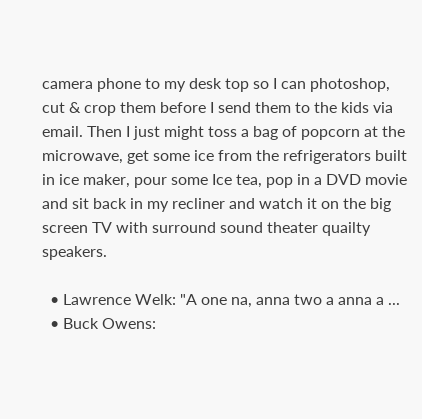camera phone to my desk top so I can photoshop, cut & crop them before I send them to the kids via email. Then I just might toss a bag of popcorn at the microwave, get some ice from the refrigerators built in ice maker, pour some Ice tea, pop in a DVD movie and sit back in my recliner and watch it on the big screen TV with surround sound theater quailty speakers.

  • Lawrence Welk: "A one na, anna two a anna a ...
  • Buck Owens: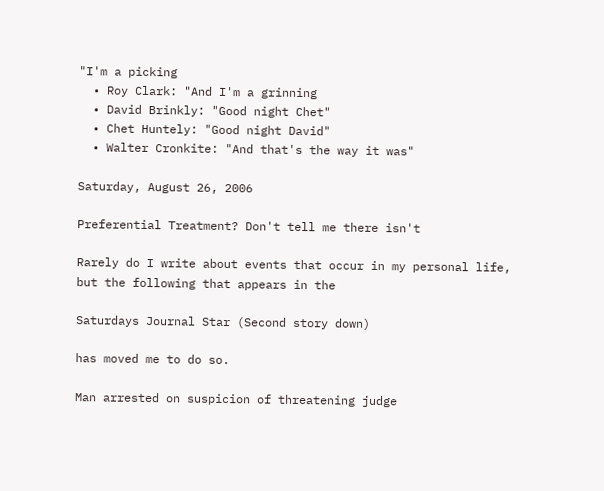"I'm a picking
  • Roy Clark: "And I'm a grinning
  • David Brinkly: "Good night Chet"
  • Chet Huntely: "Good night David"
  • Walter Cronkite: "And that's the way it was"

Saturday, August 26, 2006

Preferential Treatment? Don't tell me there isn't

Rarely do I write about events that occur in my personal life, but the following that appears in the

Saturdays Journal Star (Second story down)

has moved me to do so.

Man arrested on suspicion of threatening judge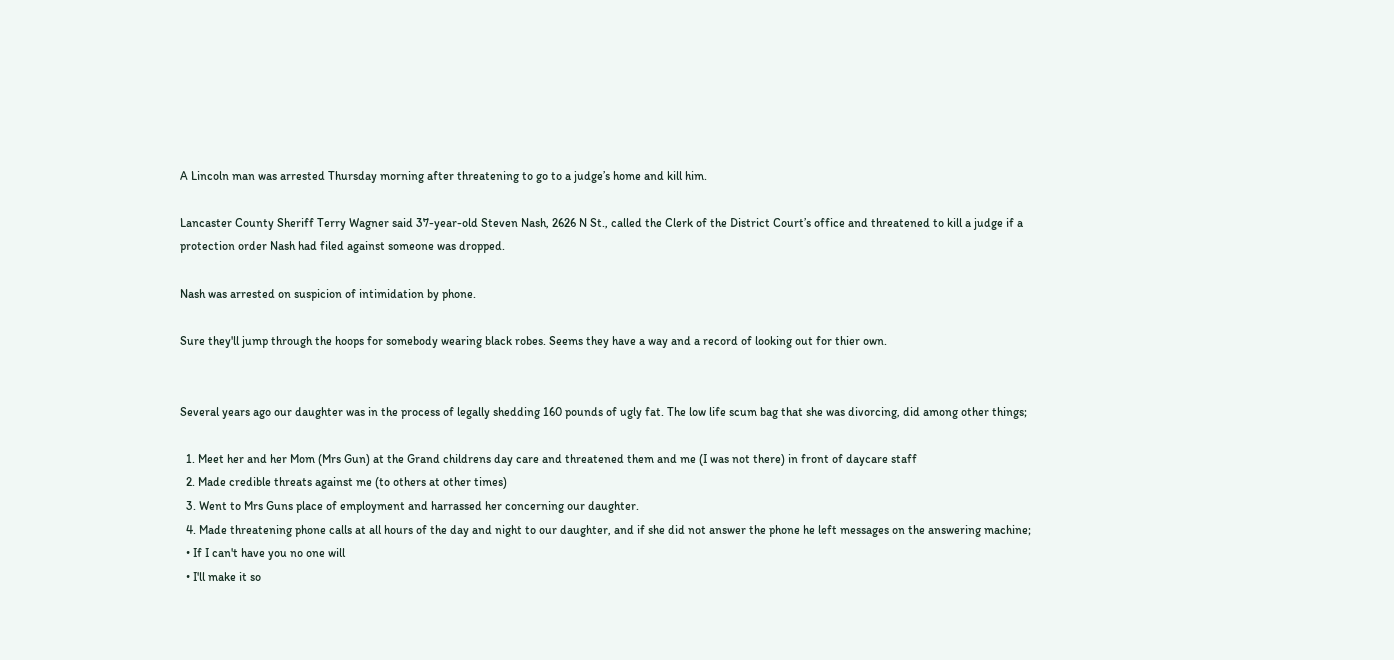A Lincoln man was arrested Thursday morning after threatening to go to a judge’s home and kill him.

Lancaster County Sheriff Terry Wagner said 37-year-old Steven Nash, 2626 N St., called the Clerk of the District Court’s office and threatened to kill a judge if a protection order Nash had filed against someone was dropped.

Nash was arrested on suspicion of intimidation by phone.

Sure they'll jump through the hoops for somebody wearing black robes. Seems they have a way and a record of looking out for thier own.


Several years ago our daughter was in the process of legally shedding 160 pounds of ugly fat. The low life scum bag that she was divorcing, did among other things;

  1. Meet her and her Mom (Mrs Gun) at the Grand childrens day care and threatened them and me (I was not there) in front of daycare staff
  2. Made credible threats against me (to others at other times)
  3. Went to Mrs Guns place of employment and harrassed her concerning our daughter.
  4. Made threatening phone calls at all hours of the day and night to our daughter, and if she did not answer the phone he left messages on the answering machine;
  • If I can't have you no one will
  • I'll make it so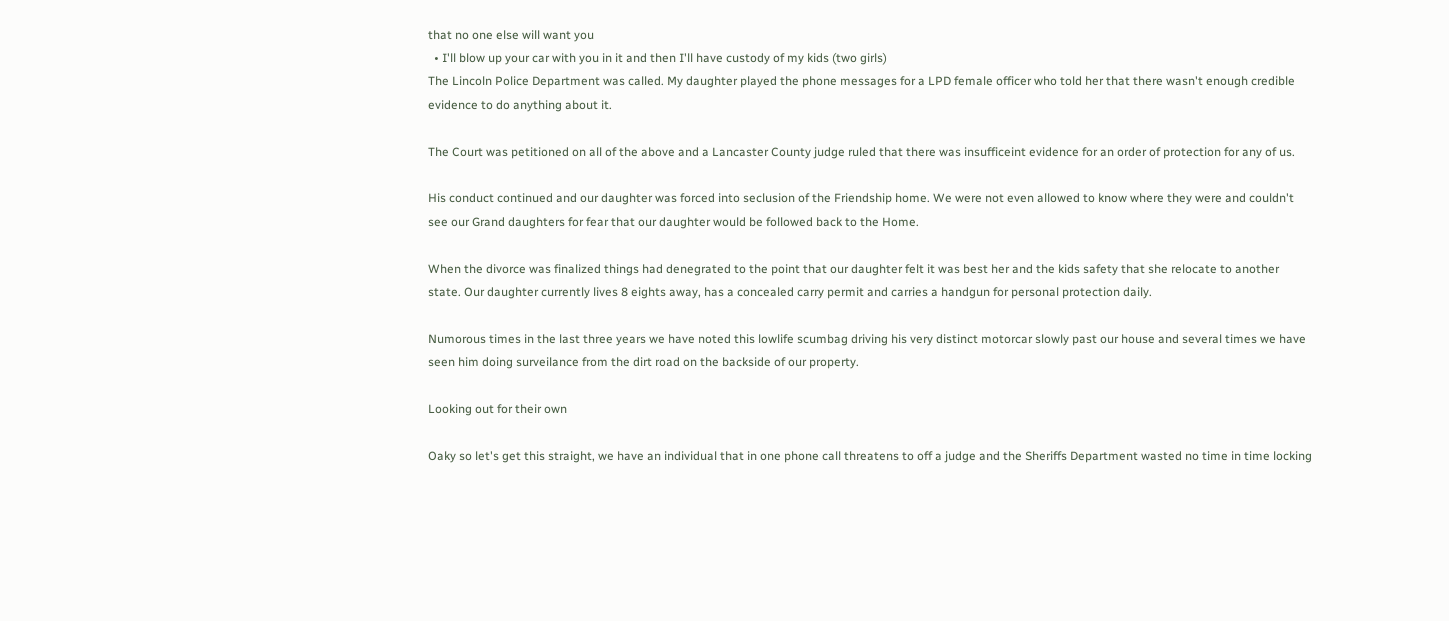that no one else will want you
  • I'll blow up your car with you in it and then I'll have custody of my kids (two girls)
The Lincoln Police Department was called. My daughter played the phone messages for a LPD female officer who told her that there wasn't enough credible evidence to do anything about it.

The Court was petitioned on all of the above and a Lancaster County judge ruled that there was insufficeint evidence for an order of protection for any of us.

His conduct continued and our daughter was forced into seclusion of the Friendship home. We were not even allowed to know where they were and couldn't see our Grand daughters for fear that our daughter would be followed back to the Home.

When the divorce was finalized things had denegrated to the point that our daughter felt it was best her and the kids safety that she relocate to another state. Our daughter currently lives 8 eights away, has a concealed carry permit and carries a handgun for personal protection daily.

Numorous times in the last three years we have noted this lowlife scumbag driving his very distinct motorcar slowly past our house and several times we have seen him doing surveilance from the dirt road on the backside of our property.

Looking out for their own

Oaky so let's get this straight, we have an individual that in one phone call threatens to off a judge and the Sheriffs Department wasted no time in time locking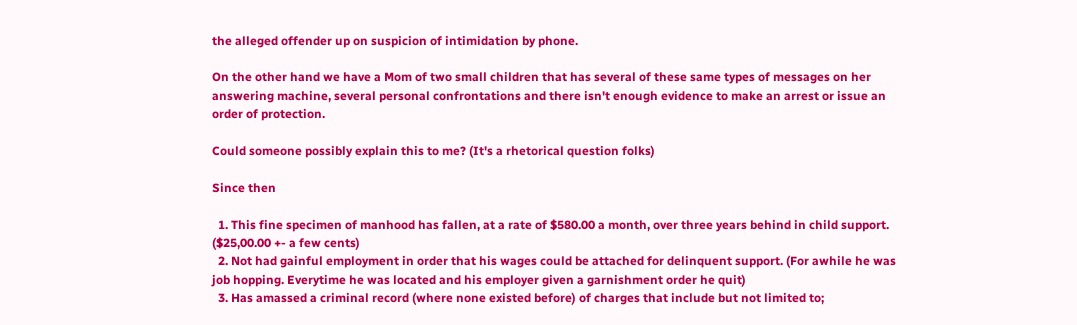the alleged offender up on suspicion of intimidation by phone.

On the other hand we have a Mom of two small children that has several of these same types of messages on her answering machine, several personal confrontations and there isn't enough evidence to make an arrest or issue an order of protection.

Could someone possibly explain this to me? (It's a rhetorical question folks)

Since then

  1. This fine specimen of manhood has fallen, at a rate of $580.00 a month, over three years behind in child support. ($25,00.00 +- a few cents)
  2. Not had gainful employment in order that his wages could be attached for delinquent support. (For awhile he was job hopping. Everytime he was located and his employer given a garnishment order he quit)
  3. Has amassed a criminal record (where none existed before) of charges that include but not limited to;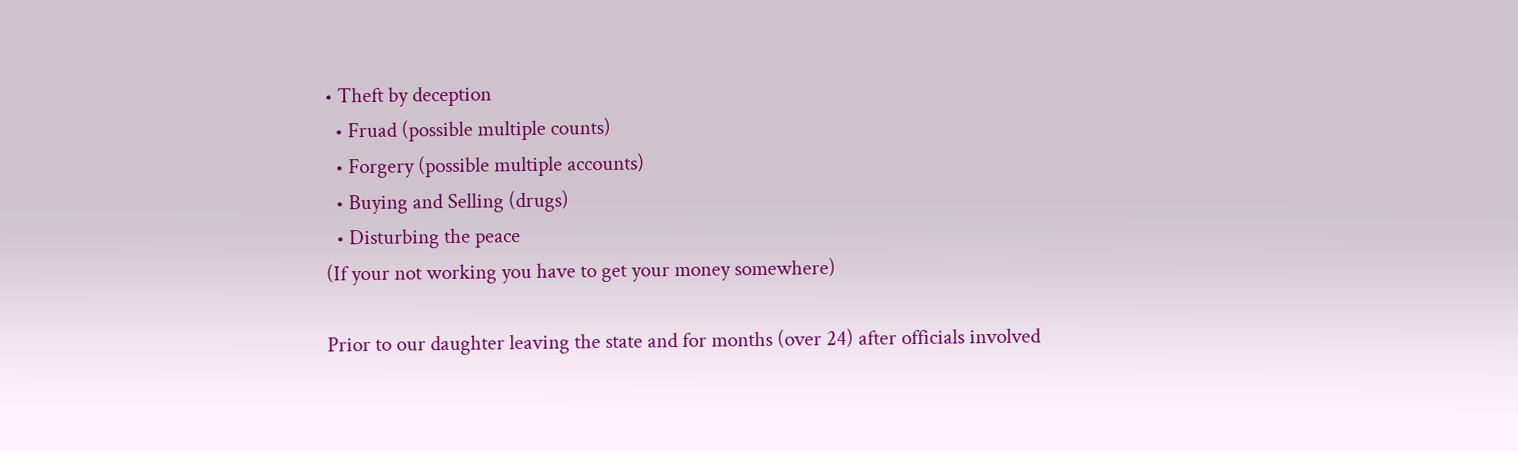• Theft by deception
  • Fruad (possible multiple counts)
  • Forgery (possible multiple accounts)
  • Buying and Selling (drugs)
  • Disturbing the peace
(If your not working you have to get your money somewhere)

Prior to our daughter leaving the state and for months (over 24) after officials involved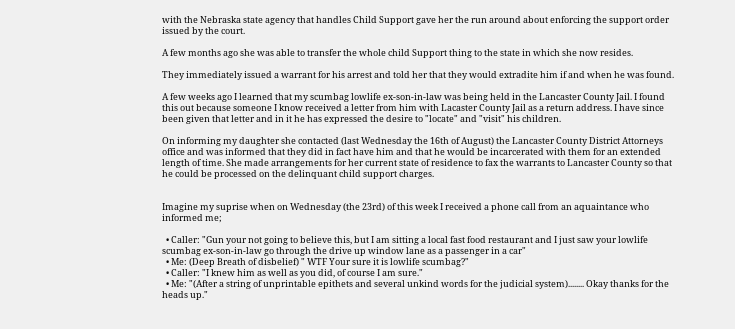with the Nebraska state agency that handles Child Support gave her the run around about enforcing the support order issued by the court.

A few months ago she was able to transfer the whole child Support thing to the state in which she now resides.

They immediately issued a warrant for his arrest and told her that they would extradite him if and when he was found.

A few weeks ago I learned that my scumbag lowlife ex-son-in-law was being held in the Lancaster County Jail. I found this out because someone I know received a letter from him with Lacaster County Jail as a return address. I have since been given that letter and in it he has expressed the desire to "locate" and "visit" his children.

On informing my daughter she contacted (last Wednesday the 16th of August) the Lancaster County District Attorneys office and was informed that they did in fact have him and that he would be incarcerated with them for an extended length of time. She made arrangements for her current state of residence to fax the warrants to Lancaster County so that he could be processed on the delinquant child support charges.


Imagine my suprise when on Wednesday (the 23rd) of this week I received a phone call from an aquaintance who informed me;

  • Caller: "Gun your not going to believe this, but I am sitting a local fast food restaurant and I just saw your lowlife scumbag ex-son-in-law go through the drive up window lane as a passenger in a car"
  • Me: (Deep Breath of disbelief) " WTF Your sure it is lowlife scumbag?"
  • Caller: "I knew him as well as you did, of course I am sure."
  • Me: "(After a string of unprintable epithets and several unkind words for the judicial system)........ Okay thanks for the heads up."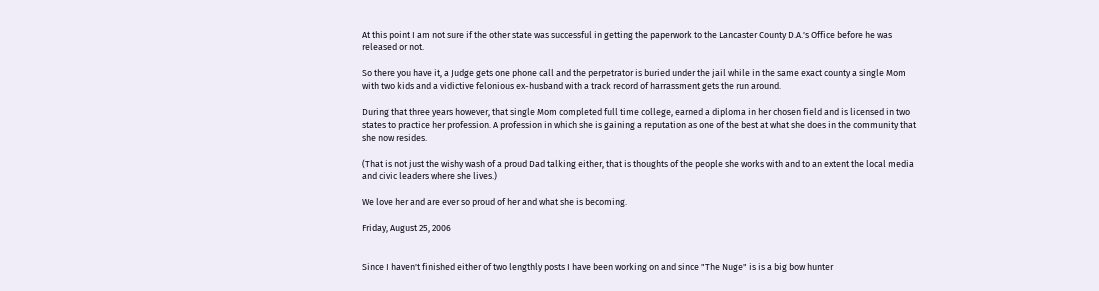At this point I am not sure if the other state was successful in getting the paperwork to the Lancaster County D.A.'s Office before he was released or not.

So there you have it, a Judge gets one phone call and the perpetrator is buried under the jail while in the same exact county a single Mom with two kids and a vidictive felonious ex-husband with a track record of harrassment gets the run around.

During that three years however, that single Mom completed full time college, earned a diploma in her chosen field and is licensed in two states to practice her profession. A profession in which she is gaining a reputation as one of the best at what she does in the community that she now resides.

(That is not just the wishy wash of a proud Dad talking either, that is thoughts of the people she works with and to an extent the local media and civic leaders where she lives.)

We love her and are ever so proud of her and what she is becoming.

Friday, August 25, 2006


Since I haven't finished either of two lengthly posts I have been working on and since "The Nuge" is is a big bow hunter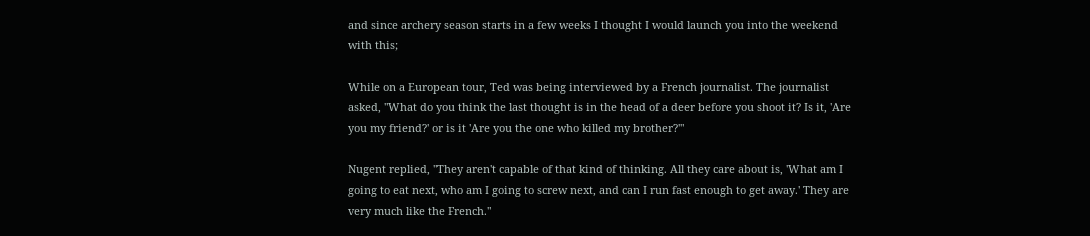and since archery season starts in a few weeks I thought I would launch you into the weekend with this;

While on a European tour, Ted was being interviewed by a French journalist. The journalist asked, "What do you think the last thought is in the head of a deer before you shoot it? Is it, 'Are you my friend?' or is it 'Are you the one who killed my brother?'"

Nugent replied, "They aren't capable of that kind of thinking. All they care about is, 'What am I going to eat next, who am I going to screw next, and can I run fast enough to get away.' They are very much like the French."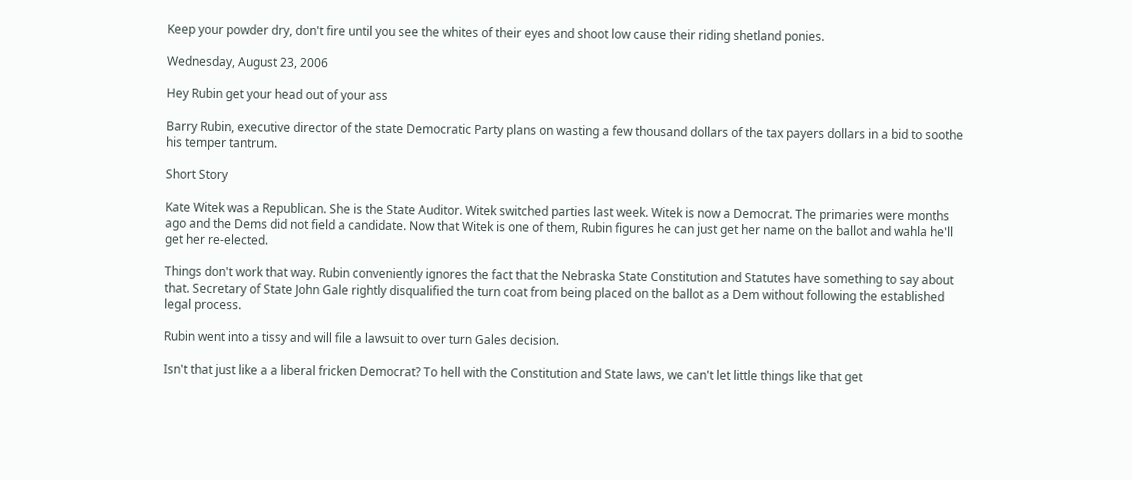Keep your powder dry, don't fire until you see the whites of their eyes and shoot low cause their riding shetland ponies.

Wednesday, August 23, 2006

Hey Rubin get your head out of your ass

Barry Rubin, executive director of the state Democratic Party plans on wasting a few thousand dollars of the tax payers dollars in a bid to soothe his temper tantrum.

Short Story

Kate Witek was a Republican. She is the State Auditor. Witek switched parties last week. Witek is now a Democrat. The primaries were months ago and the Dems did not field a candidate. Now that Witek is one of them, Rubin figures he can just get her name on the ballot and wahla he'll get her re-elected.

Things don't work that way. Rubin conveniently ignores the fact that the Nebraska State Constitution and Statutes have something to say about that. Secretary of State John Gale rightly disqualified the turn coat from being placed on the ballot as a Dem without following the established legal process.

Rubin went into a tissy and will file a lawsuit to over turn Gales decision.

Isn't that just like a a liberal fricken Democrat? To hell with the Constitution and State laws, we can't let little things like that get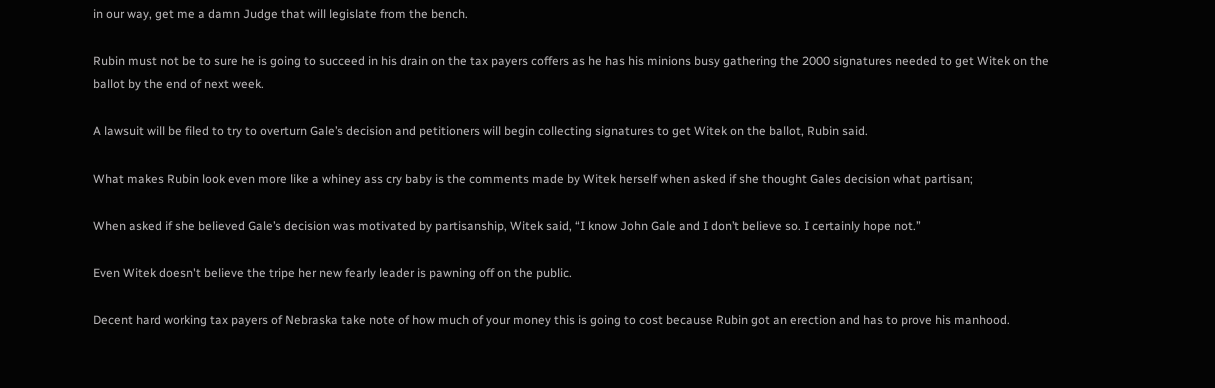in our way, get me a damn Judge that will legislate from the bench.

Rubin must not be to sure he is going to succeed in his drain on the tax payers coffers as he has his minions busy gathering the 2000 signatures needed to get Witek on the ballot by the end of next week.

A lawsuit will be filed to try to overturn Gale’s decision and petitioners will begin collecting signatures to get Witek on the ballot, Rubin said.

What makes Rubin look even more like a whiney ass cry baby is the comments made by Witek herself when asked if she thought Gales decision what partisan;

When asked if she believed Gale’s decision was motivated by partisanship, Witek said, “I know John Gale and I don’t believe so. I certainly hope not.”

Even Witek doesn't believe the tripe her new fearly leader is pawning off on the public.

Decent hard working tax payers of Nebraska take note of how much of your money this is going to cost because Rubin got an erection and has to prove his manhood.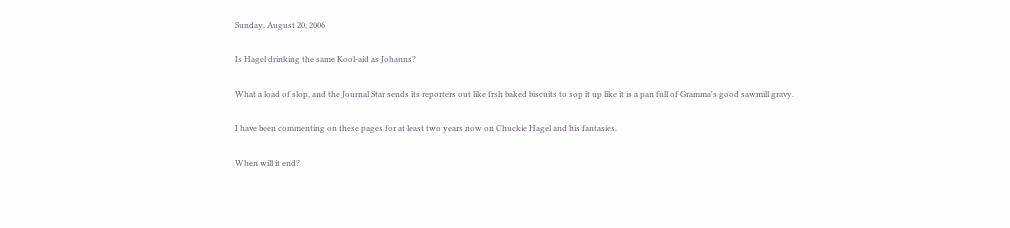Sunday, August 20, 2006

Is Hagel drinking the same Kool-aid as Johanns?

What a load of slop, and the Journal Star sends its reporters out like frsh baked biscuits to sop it up like it is a pan full of Gramma's good sawmill gravy.

I have been commenting on these pages for at least two years now on Chuckie Hagel and his fantasies.

When will it end?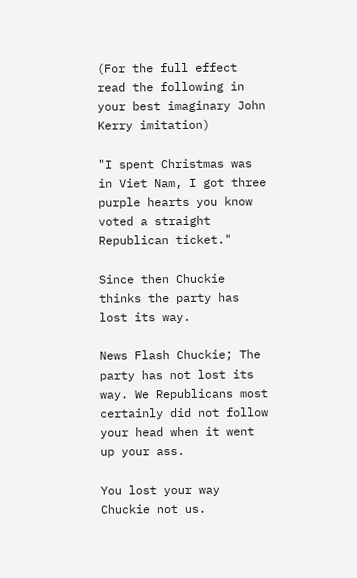(For the full effect read the following in your best imaginary John Kerry imitation)

"I spent Christmas was in Viet Nam, I got three purple hearts you know voted a straight Republican ticket."

Since then Chuckie thinks the party has lost its way.

News Flash Chuckie; The party has not lost its way. We Republicans most certainly did not follow your head when it went up your ass.

You lost your way Chuckie not us.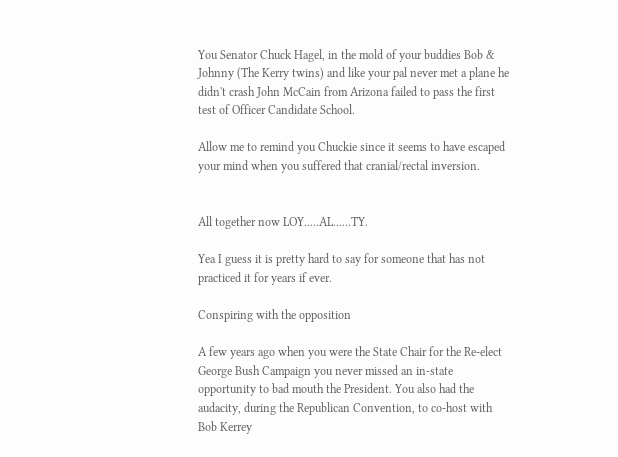You Senator Chuck Hagel, in the mold of your buddies Bob & Johnny (The Kerry twins) and like your pal never met a plane he didn't crash John McCain from Arizona failed to pass the first test of Officer Candidate School.

Allow me to remind you Chuckie since it seems to have escaped your mind when you suffered that cranial/rectal inversion.


All together now LOY.....AL......TY.

Yea I guess it is pretty hard to say for someone that has not practiced it for years if ever.

Conspiring with the opposition

A few years ago when you were the State Chair for the Re-elect George Bush Campaign you never missed an in-state opportunity to bad mouth the President. You also had the audacity, during the Republican Convention, to co-host with Bob Kerrey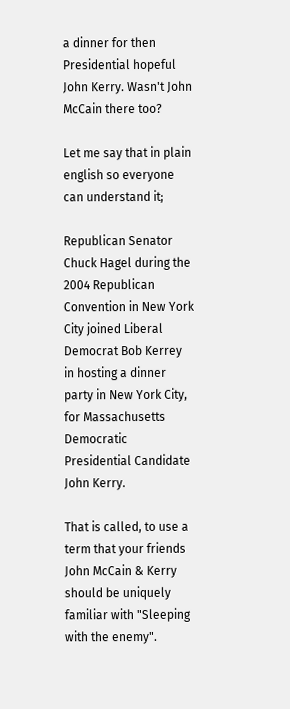a dinner for then Presidential hopeful John Kerry. Wasn't John McCain there too?

Let me say that in plain english so everyone can understand it;

Republican Senator Chuck Hagel during the 2004 Republican Convention in New York City joined Liberal Democrat Bob Kerrey in hosting a dinner party in New York City, for Massachusetts Democratic Presidential Candidate John Kerry.

That is called, to use a term that your friends John McCain & Kerry should be uniquely familiar with "Sleeping with the enemy".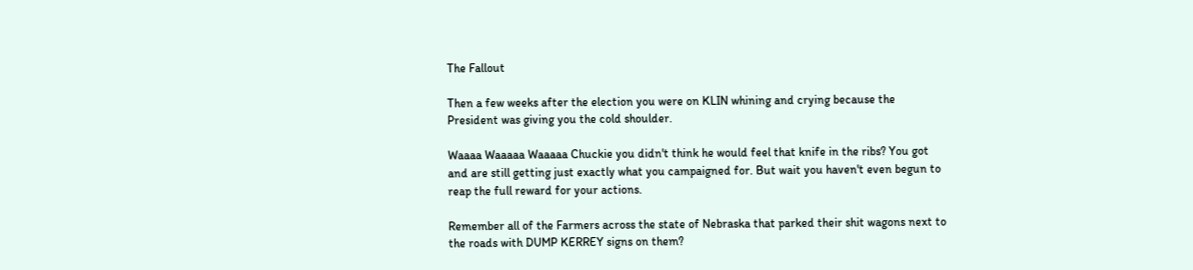The Fallout

Then a few weeks after the election you were on KLIN whining and crying because the President was giving you the cold shoulder.

Waaaa Waaaaa Waaaaa Chuckie you didn't think he would feel that knife in the ribs? You got and are still getting just exactly what you campaigned for. But wait you haven't even begun to reap the full reward for your actions.

Remember all of the Farmers across the state of Nebraska that parked their shit wagons next to the roads with DUMP KERREY signs on them?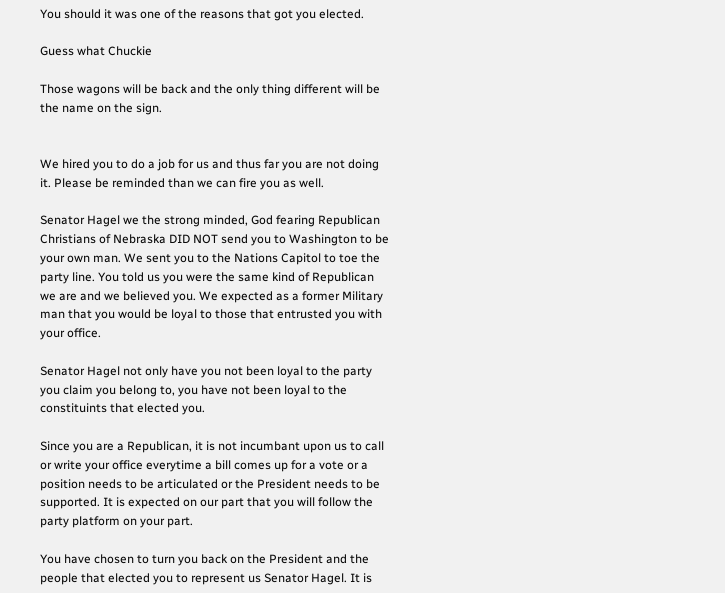You should it was one of the reasons that got you elected.

Guess what Chuckie

Those wagons will be back and the only thing different will be the name on the sign.


We hired you to do a job for us and thus far you are not doing it. Please be reminded than we can fire you as well.

Senator Hagel we the strong minded, God fearing Republican Christians of Nebraska DID NOT send you to Washington to be your own man. We sent you to the Nations Capitol to toe the party line. You told us you were the same kind of Republican we are and we believed you. We expected as a former Military man that you would be loyal to those that entrusted you with your office.

Senator Hagel not only have you not been loyal to the party you claim you belong to, you have not been loyal to the constituints that elected you.

Since you are a Republican, it is not incumbant upon us to call or write your office everytime a bill comes up for a vote or a position needs to be articulated or the President needs to be supported. It is expected on our part that you will follow the party platform on your part.

You have chosen to turn you back on the President and the people that elected you to represent us Senator Hagel. It is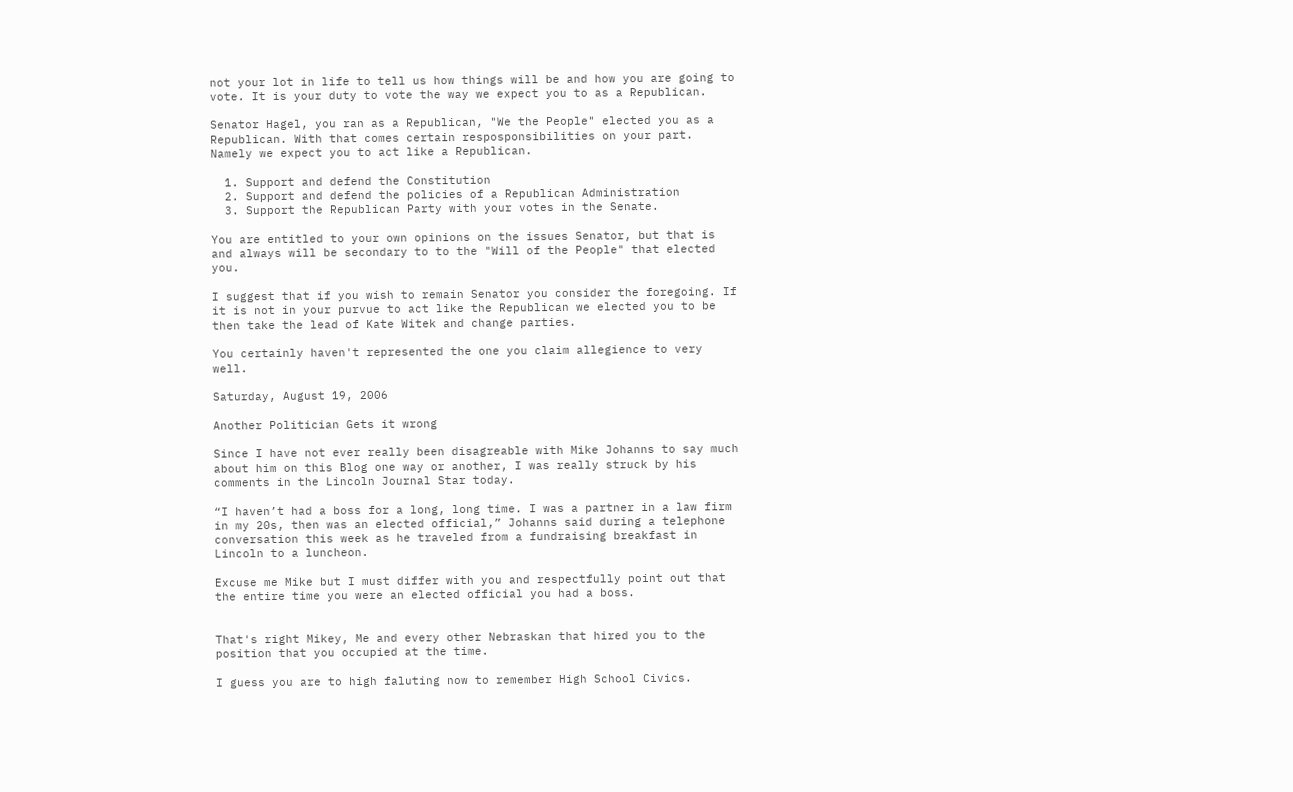not your lot in life to tell us how things will be and how you are going to vote. It is your duty to vote the way we expect you to as a Republican.

Senator Hagel, you ran as a Republican, "We the People" elected you as a Republican. With that comes certain resposponsibilities on your part. Namely we expect you to act like a Republican.

  1. Support and defend the Constitution
  2. Support and defend the policies of a Republican Administration
  3. Support the Republican Party with your votes in the Senate.

You are entitled to your own opinions on the issues Senator, but that is and always will be secondary to to the "Will of the People" that elected you.

I suggest that if you wish to remain Senator you consider the foregoing. If it is not in your purvue to act like the Republican we elected you to be then take the lead of Kate Witek and change parties.

You certainly haven't represented the one you claim allegience to very well.

Saturday, August 19, 2006

Another Politician Gets it wrong

Since I have not ever really been disagreable with Mike Johanns to say much about him on this Blog one way or another, I was really struck by his comments in the Lincoln Journal Star today.

“I haven’t had a boss for a long, long time. I was a partner in a law firm in my 20s, then was an elected official,” Johanns said during a telephone conversation this week as he traveled from a fundraising breakfast in Lincoln to a luncheon.

Excuse me Mike but I must differ with you and respectfully point out that the entire time you were an elected official you had a boss.


That's right Mikey, Me and every other Nebraskan that hired you to the position that you occupied at the time.

I guess you are to high faluting now to remember High School Civics.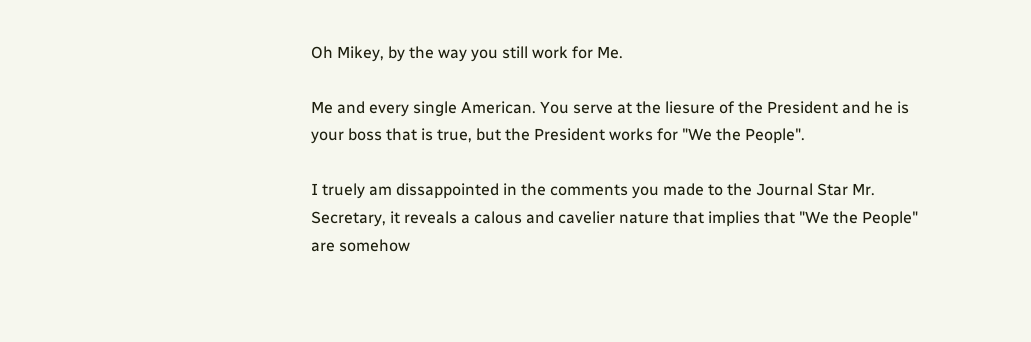Oh Mikey, by the way you still work for Me.

Me and every single American. You serve at the liesure of the President and he is your boss that is true, but the President works for "We the People".

I truely am dissappointed in the comments you made to the Journal Star Mr. Secretary, it reveals a calous and cavelier nature that implies that "We the People" are somehow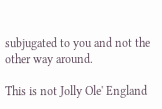subjugated to you and not the other way around.

This is not Jolly Ole' England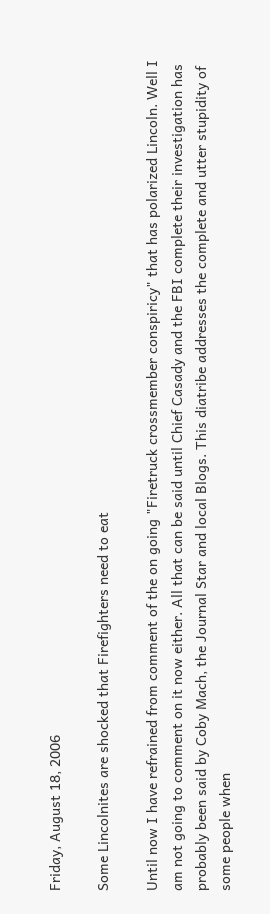Friday, August 18, 2006

Some Lincolnites are shocked that Firefighters need to eat

Until now I have refrained from comment of the on going "Firetruck crossmember conspiricy" that has polarized Lincoln. Well I am not going to comment on it now either. All that can be said until Chief Casady and the FBI complete their investigation has probably been said by Coby Mach, the Journal Star and local Blogs. This diatribe addresses the complete and utter stupidity of some people when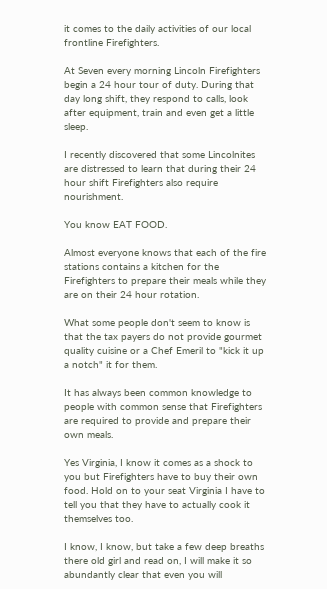it comes to the daily activities of our local frontline Firefighters.

At Seven every morning Lincoln Firefighters begin a 24 hour tour of duty. During that day long shift, they respond to calls, look after equipment, train and even get a little sleep.

I recently discovered that some Lincolnites are distressed to learn that during their 24 hour shift Firefighters also require nourishment.

You know EAT FOOD.

Almost everyone knows that each of the fire stations contains a kitchen for the Firefighters to prepare their meals while they are on their 24 hour rotation.

What some people don't seem to know is that the tax payers do not provide gourmet quality cuisine or a Chef Emeril to "kick it up a notch" it for them.

It has always been common knowledge to people with common sense that Firefighters are required to provide and prepare their own meals.

Yes Virginia, I know it comes as a shock to you but Firefighters have to buy their own food. Hold on to your seat Virginia I have to tell you that they have to actually cook it themselves too.

I know, I know, but take a few deep breaths there old girl and read on, I will make it so abundantly clear that even you will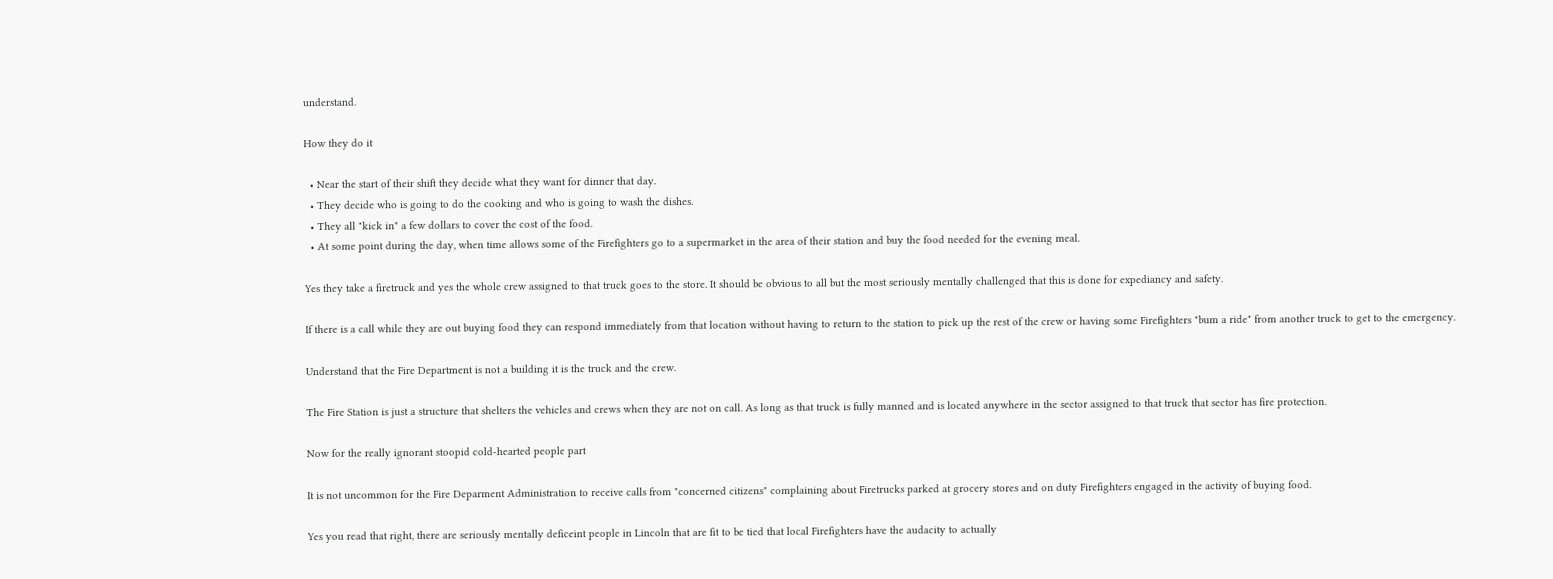understand.

How they do it

  • Near the start of their shift they decide what they want for dinner that day.
  • They decide who is going to do the cooking and who is going to wash the dishes.
  • They all "kick in" a few dollars to cover the cost of the food.
  • At some point during the day, when time allows some of the Firefighters go to a supermarket in the area of their station and buy the food needed for the evening meal.

Yes they take a firetruck and yes the whole crew assigned to that truck goes to the store. It should be obvious to all but the most seriously mentally challenged that this is done for expediancy and safety.

If there is a call while they are out buying food they can respond immediately from that location without having to return to the station to pick up the rest of the crew or having some Firefighters "bum a ride" from another truck to get to the emergency.

Understand that the Fire Department is not a building it is the truck and the crew.

The Fire Station is just a structure that shelters the vehicles and crews when they are not on call. As long as that truck is fully manned and is located anywhere in the sector assigned to that truck that sector has fire protection.

Now for the really ignorant stoopid cold-hearted people part

It is not uncommon for the Fire Deparment Administration to receive calls from "concerned citizens" complaining about Firetrucks parked at grocery stores and on duty Firefighters engaged in the activity of buying food.

Yes you read that right, there are seriously mentally deficeint people in Lincoln that are fit to be tied that local Firefighters have the audacity to actually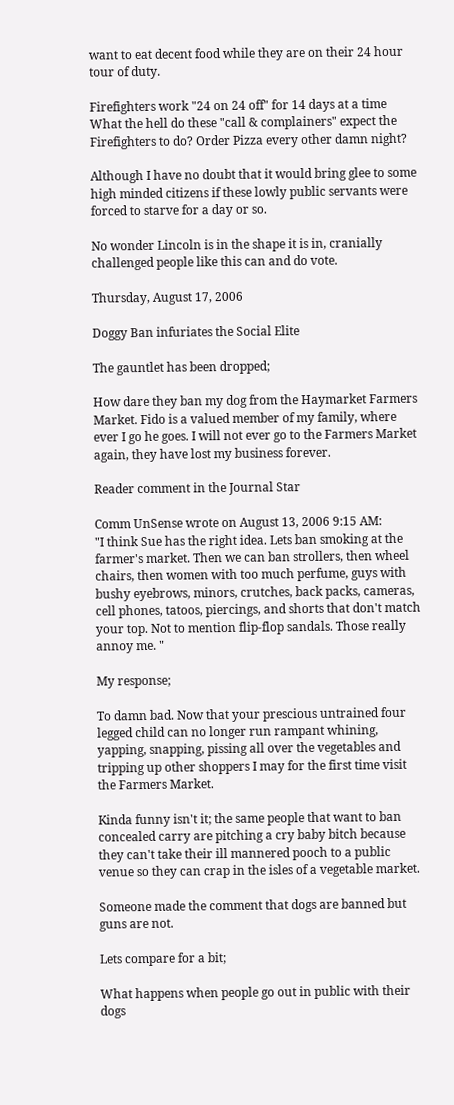want to eat decent food while they are on their 24 hour tour of duty.

Firefighters work "24 on 24 off" for 14 days at a time What the hell do these "call & complainers" expect the Firefighters to do? Order Pizza every other damn night?

Although I have no doubt that it would bring glee to some high minded citizens if these lowly public servants were forced to starve for a day or so.

No wonder Lincoln is in the shape it is in, cranially challenged people like this can and do vote.

Thursday, August 17, 2006

Doggy Ban infuriates the Social Elite

The gauntlet has been dropped;

How dare they ban my dog from the Haymarket Farmers Market. Fido is a valued member of my family, where ever I go he goes. I will not ever go to the Farmers Market again, they have lost my business forever.

Reader comment in the Journal Star

Comm UnSense wrote on August 13, 2006 9:15 AM:
"I think Sue has the right idea. Lets ban smoking at the farmer's market. Then we can ban strollers, then wheel chairs, then women with too much perfume, guys with bushy eyebrows, minors, crutches, back packs, cameras, cell phones, tatoos, piercings, and shorts that don't match your top. Not to mention flip-flop sandals. Those really annoy me. "

My response;

To damn bad. Now that your prescious untrained four legged child can no longer run rampant whining, yapping, snapping, pissing all over the vegetables and tripping up other shoppers I may for the first time visit the Farmers Market.

Kinda funny isn't it; the same people that want to ban concealed carry are pitching a cry baby bitch because they can't take their ill mannered pooch to a public venue so they can crap in the isles of a vegetable market.

Someone made the comment that dogs are banned but guns are not.

Lets compare for a bit;

What happens when people go out in public with their dogs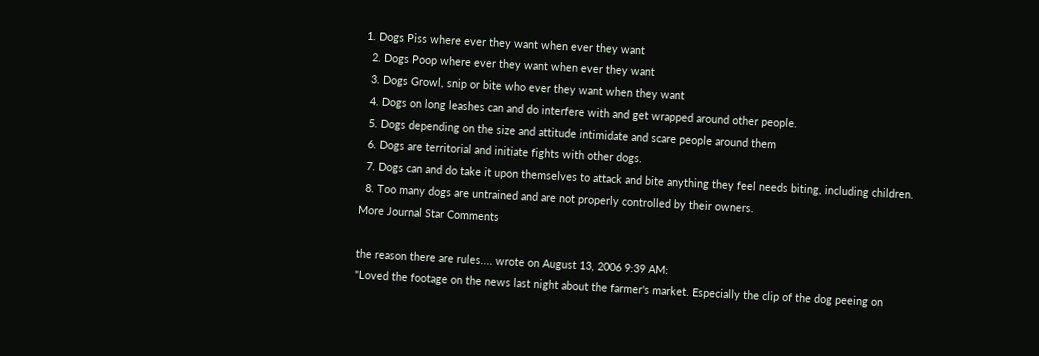1. Dogs Piss where ever they want when ever they want
  2. Dogs Poop where ever they want when ever they want
  3. Dogs Growl, snip or bite who ever they want when they want
  4. Dogs on long leashes can and do interfere with and get wrapped around other people.
  5. Dogs depending on the size and attitude intimidate and scare people around them
  6. Dogs are territorial and initiate fights with other dogs.
  7. Dogs can and do take it upon themselves to attack and bite anything they feel needs biting, including children.
  8. Too many dogs are untrained and are not properly controlled by their owners.
More Journal Star Comments

the reason there are rules.... wrote on August 13, 2006 9:39 AM:
"Loved the footage on the news last night about the farmer's market. Especially the clip of the dog peeing on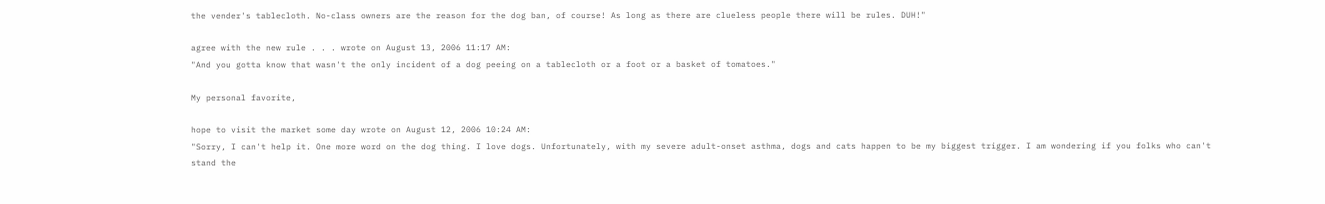the vender's tablecloth. No-class owners are the reason for the dog ban, of course! As long as there are clueless people there will be rules. DUH!"

agree with the new rule . . . wrote on August 13, 2006 11:17 AM:
"And you gotta know that wasn't the only incident of a dog peeing on a tablecloth or a foot or a basket of tomatoes."

My personal favorite,

hope to visit the market some day wrote on August 12, 2006 10:24 AM:
"Sorry, I can't help it. One more word on the dog thing. I love dogs. Unfortunately, with my severe adult-onset asthma, dogs and cats happen to be my biggest trigger. I am wondering if you folks who can't stand the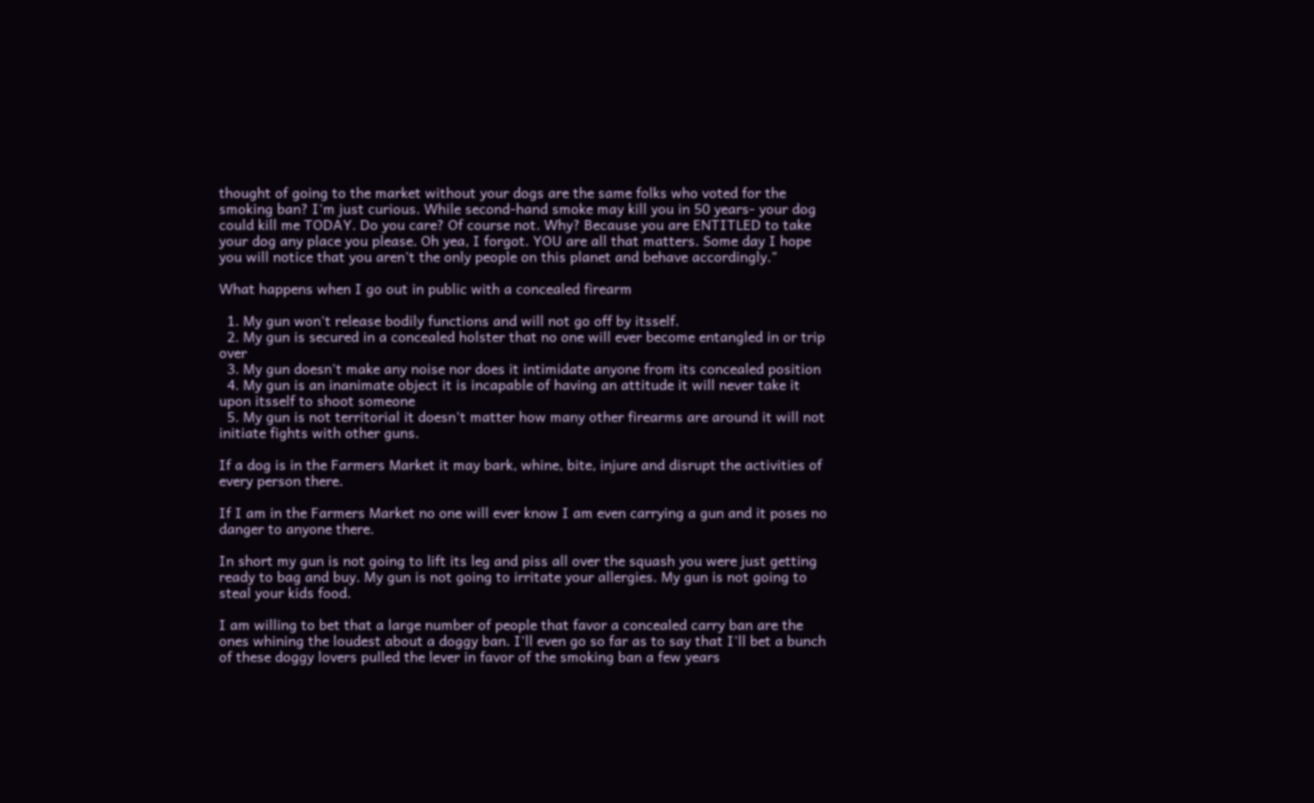thought of going to the market without your dogs are the same folks who voted for the smoking ban? I'm just curious. While second-hand smoke may kill you in 50 years- your dog could kill me TODAY. Do you care? Of course not. Why? Because you are ENTITLED to take your dog any place you please. Oh yea, I forgot. YOU are all that matters. Some day I hope you will notice that you aren't the only people on this planet and behave accordingly."

What happens when I go out in public with a concealed firearm

  1. My gun won't release bodily functions and will not go off by itsself.
  2. My gun is secured in a concealed holster that no one will ever become entangled in or trip over
  3. My gun doesn't make any noise nor does it intimidate anyone from its concealed position
  4. My gun is an inanimate object it is incapable of having an attitude it will never take it upon itsself to shoot someone
  5. My gun is not territorial it doesn't matter how many other firearms are around it will not initiate fights with other guns.

If a dog is in the Farmers Market it may bark, whine, bite, injure and disrupt the activities of every person there.

If I am in the Farmers Market no one will ever know I am even carrying a gun and it poses no danger to anyone there.

In short my gun is not going to lift its leg and piss all over the squash you were just getting ready to bag and buy. My gun is not going to irritate your allergies. My gun is not going to steal your kids food.

I am willing to bet that a large number of people that favor a concealed carry ban are the ones whining the loudest about a doggy ban. I'll even go so far as to say that I'll bet a bunch of these doggy lovers pulled the lever in favor of the smoking ban a few years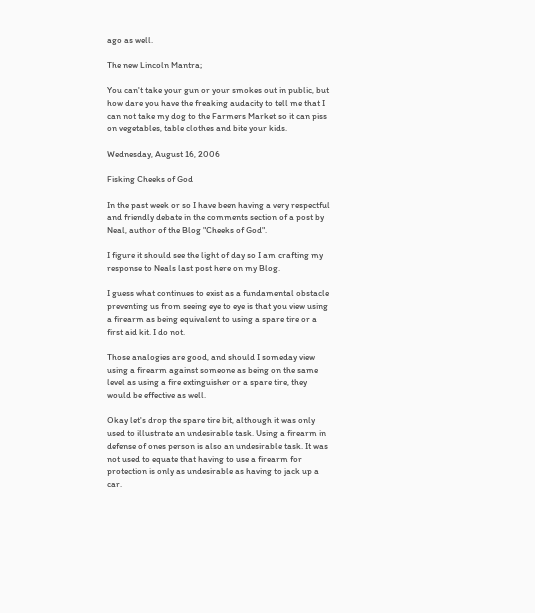ago as well.

The new Lincoln Mantra;

You can't take your gun or your smokes out in public, but how dare you have the freaking audacity to tell me that I can not take my dog to the Farmers Market so it can piss on vegetables, table clothes and bite your kids.

Wednesday, August 16, 2006

Fisking Cheeks of God

In the past week or so I have been having a very respectful and friendly debate in the comments section of a post by Neal, author of the Blog "Cheeks of God".

I figure it should see the light of day so I am crafting my response to Neals last post here on my Blog.

I guess what continues to exist as a fundamental obstacle preventing us from seeing eye to eye is that you view using a firearm as being equivalent to using a spare tire or a first aid kit. I do not.

Those analogies are good, and should I someday view using a firearm against someone as being on the same level as using a fire extinguisher or a spare tire, they would be effective as well.

Okay let's drop the spare tire bit, although it was only used to illustrate an undesirable task. Using a firearm in defense of ones person is also an undesirable task. It was not used to equate that having to use a firearm for protection is only as undesirable as having to jack up a car.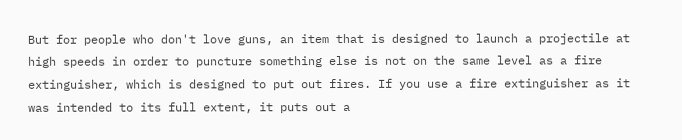But for people who don't love guns, an item that is designed to launch a projectile at high speeds in order to puncture something else is not on the same level as a fire extinguisher, which is designed to put out fires. If you use a fire extinguisher as it was intended to its full extent, it puts out a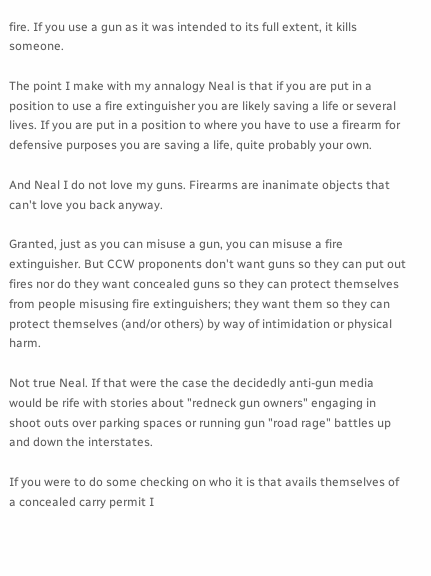fire. If you use a gun as it was intended to its full extent, it kills someone.

The point I make with my annalogy Neal is that if you are put in a position to use a fire extinguisher you are likely saving a life or several lives. If you are put in a position to where you have to use a firearm for defensive purposes you are saving a life, quite probably your own.

And Neal I do not love my guns. Firearms are inanimate objects that can't love you back anyway.

Granted, just as you can misuse a gun, you can misuse a fire extinguisher. But CCW proponents don't want guns so they can put out fires nor do they want concealed guns so they can protect themselves from people misusing fire extinguishers; they want them so they can protect themselves (and/or others) by way of intimidation or physical harm.

Not true Neal. If that were the case the decidedly anti-gun media would be rife with stories about "redneck gun owners" engaging in shoot outs over parking spaces or running gun "road rage" battles up and down the interstates.

If you were to do some checking on who it is that avails themselves of a concealed carry permit I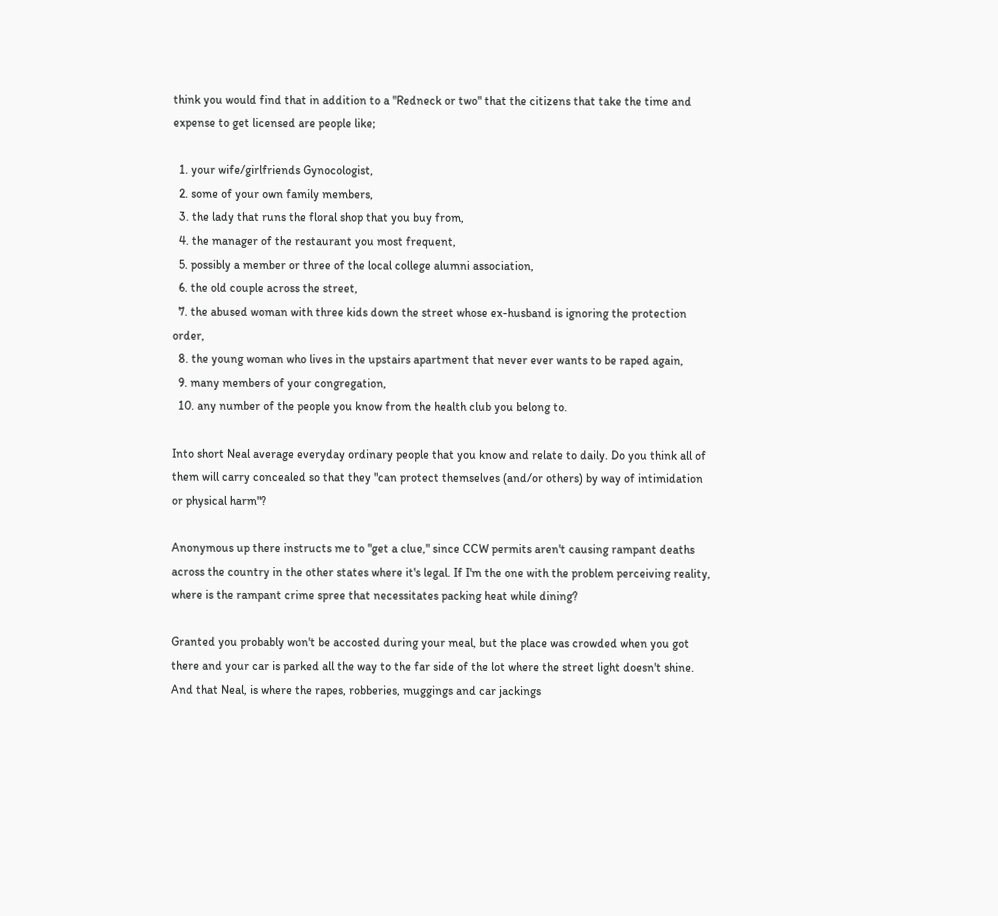think you would find that in addition to a "Redneck or two" that the citizens that take the time and expense to get licensed are people like;

  1. your wife/girlfriends Gynocologist,
  2. some of your own family members,
  3. the lady that runs the floral shop that you buy from,
  4. the manager of the restaurant you most frequent,
  5. possibly a member or three of the local college alumni association,
  6. the old couple across the street,
  7. the abused woman with three kids down the street whose ex-husband is ignoring the protection order,
  8. the young woman who lives in the upstairs apartment that never ever wants to be raped again,
  9. many members of your congregation,
  10. any number of the people you know from the health club you belong to.

Into short Neal average everyday ordinary people that you know and relate to daily. Do you think all of them will carry concealed so that they "can protect themselves (and/or others) by way of intimidation or physical harm"?

Anonymous up there instructs me to "get a clue," since CCW permits aren't causing rampant deaths across the country in the other states where it's legal. If I'm the one with the problem perceiving reality, where is the rampant crime spree that necessitates packing heat while dining?

Granted you probably won't be accosted during your meal, but the place was crowded when you got there and your car is parked all the way to the far side of the lot where the street light doesn't shine. And that Neal, is where the rapes, robberies, muggings and car jackings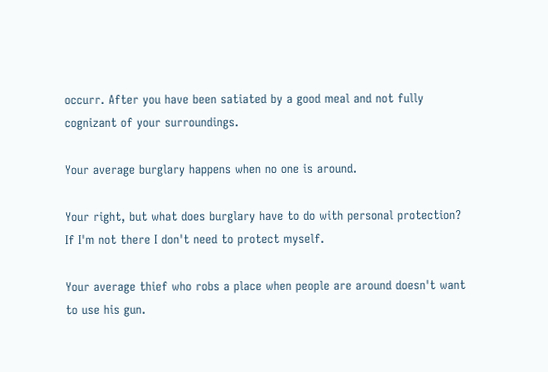occurr. After you have been satiated by a good meal and not fully cognizant of your surroundings.

Your average burglary happens when no one is around.

Your right, but what does burglary have to do with personal protection? If I'm not there I don't need to protect myself.

Your average thief who robs a place when people are around doesn't want to use his gun.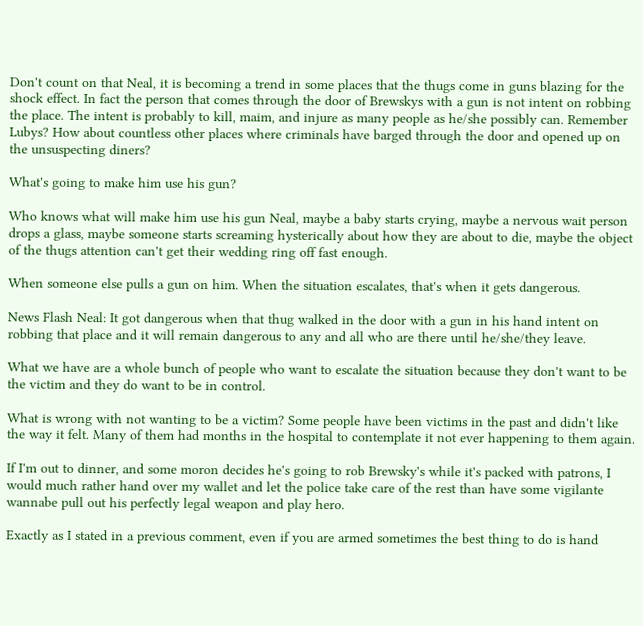Don't count on that Neal, it is becoming a trend in some places that the thugs come in guns blazing for the shock effect. In fact the person that comes through the door of Brewskys with a gun is not intent on robbing the place. The intent is probably to kill, maim, and injure as many people as he/she possibly can. Remember Lubys? How about countless other places where criminals have barged through the door and opened up on the unsuspecting diners?

What's going to make him use his gun?

Who knows what will make him use his gun Neal, maybe a baby starts crying, maybe a nervous wait person drops a glass, maybe someone starts screaming hysterically about how they are about to die, maybe the object of the thugs attention can't get their wedding ring off fast enough.

When someone else pulls a gun on him. When the situation escalates, that's when it gets dangerous.

News Flash Neal: It got dangerous when that thug walked in the door with a gun in his hand intent on robbing that place and it will remain dangerous to any and all who are there until he/she/they leave.

What we have are a whole bunch of people who want to escalate the situation because they don't want to be the victim and they do want to be in control.

What is wrong with not wanting to be a victim? Some people have been victims in the past and didn't like the way it felt. Many of them had months in the hospital to contemplate it not ever happening to them again.

If I'm out to dinner, and some moron decides he's going to rob Brewsky's while it's packed with patrons, I would much rather hand over my wallet and let the police take care of the rest than have some vigilante wannabe pull out his perfectly legal weapon and play hero.

Exactly as I stated in a previous comment, even if you are armed sometimes the best thing to do is hand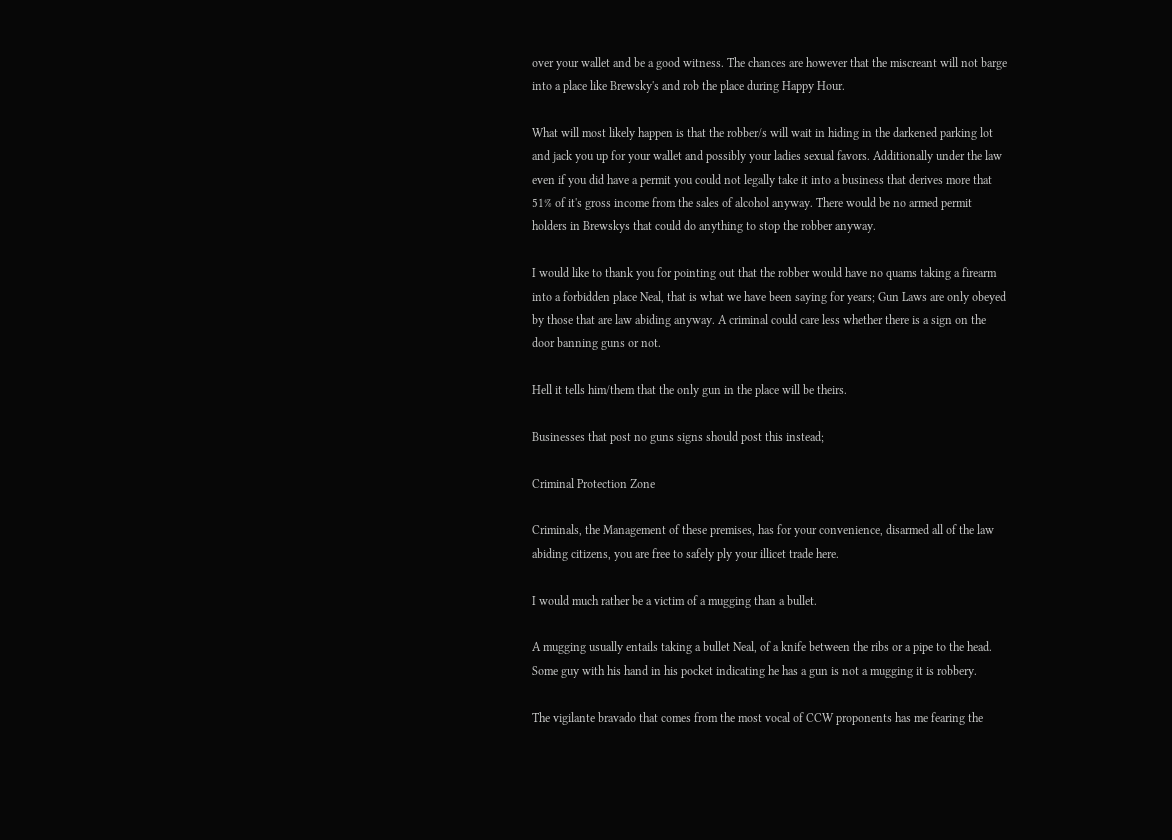over your wallet and be a good witness. The chances are however that the miscreant will not barge into a place like Brewsky's and rob the place during Happy Hour.

What will most likely happen is that the robber/s will wait in hiding in the darkened parking lot and jack you up for your wallet and possibly your ladies sexual favors. Additionally under the law even if you did have a permit you could not legally take it into a business that derives more that 51% of it's gross income from the sales of alcohol anyway. There would be no armed permit holders in Brewskys that could do anything to stop the robber anyway.

I would like to thank you for pointing out that the robber would have no quams taking a firearm into a forbidden place Neal, that is what we have been saying for years; Gun Laws are only obeyed by those that are law abiding anyway. A criminal could care less whether there is a sign on the door banning guns or not.

Hell it tells him/them that the only gun in the place will be theirs.

Businesses that post no guns signs should post this instead;

Criminal Protection Zone

Criminals, the Management of these premises, has for your convenience, disarmed all of the law abiding citizens, you are free to safely ply your illicet trade here.

I would much rather be a victim of a mugging than a bullet.

A mugging usually entails taking a bullet Neal, of a knife between the ribs or a pipe to the head. Some guy with his hand in his pocket indicating he has a gun is not a mugging it is robbery.

The vigilante bravado that comes from the most vocal of CCW proponents has me fearing the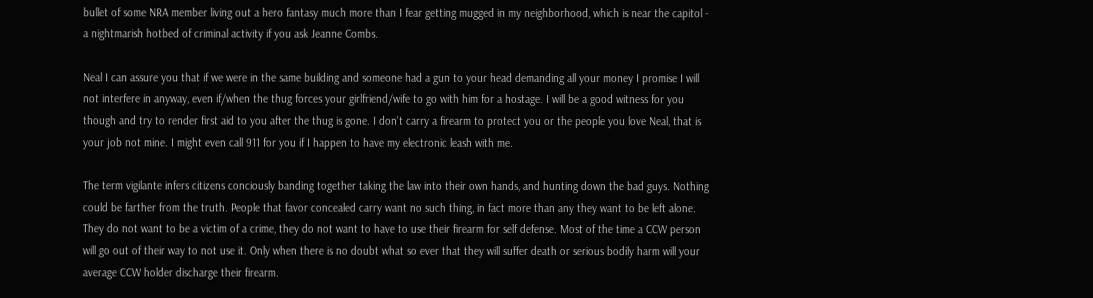bullet of some NRA member living out a hero fantasy much more than I fear getting mugged in my neighborhood, which is near the capitol - a nightmarish hotbed of criminal activity if you ask Jeanne Combs.

Neal I can assure you that if we were in the same building and someone had a gun to your head demanding all your money I promise I will not interfere in anyway, even if/when the thug forces your girlfriend/wife to go with him for a hostage. I will be a good witness for you though and try to render first aid to you after the thug is gone. I don't carry a firearm to protect you or the people you love Neal, that is your job not mine. I might even call 911 for you if I happen to have my electronic leash with me.

The term vigilante infers citizens conciously banding together taking the law into their own hands, and hunting down the bad guys. Nothing could be farther from the truth. People that favor concealed carry want no such thing, in fact more than any they want to be left alone. They do not want to be a victim of a crime, they do not want to have to use their firearm for self defense. Most of the time a CCW person will go out of their way to not use it. Only when there is no doubt what so ever that they will suffer death or serious bodily harm will your average CCW holder discharge their firearm.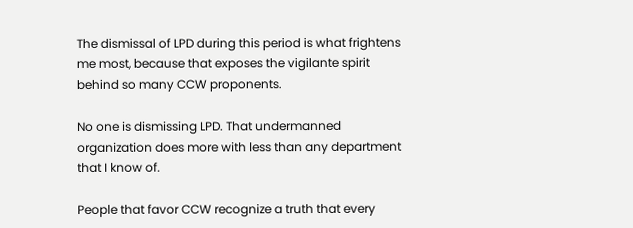The dismissal of LPD during this period is what frightens me most, because that exposes the vigilante spirit behind so many CCW proponents.

No one is dismissing LPD. That undermanned organization does more with less than any department that I know of.

People that favor CCW recognize a truth that every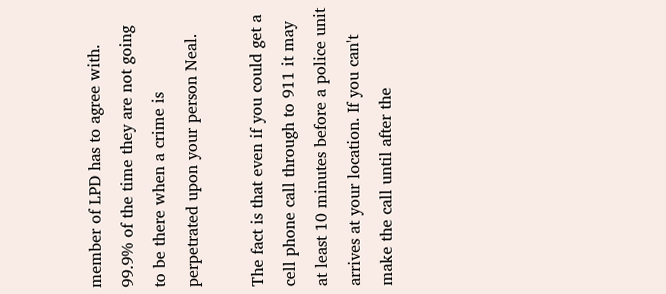member of LPD has to agree with. 99.9% of the time they are not going to be there when a crime is perpetrated upon your person Neal.

The fact is that even if you could get a cell phone call through to 911 it may at least 10 minutes before a police unit arrives at your location. If you can't make the call until after the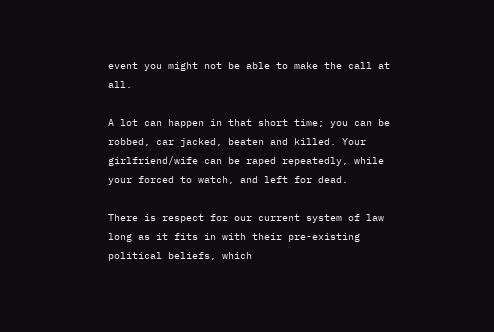event you might not be able to make the call at all.

A lot can happen in that short time; you can be robbed, car jacked, beaten and killed. Your girlfriend/wife can be raped repeatedly, while your forced to watch, and left for dead.

There is respect for our current system of law long as it fits in with their pre-existing political beliefs, which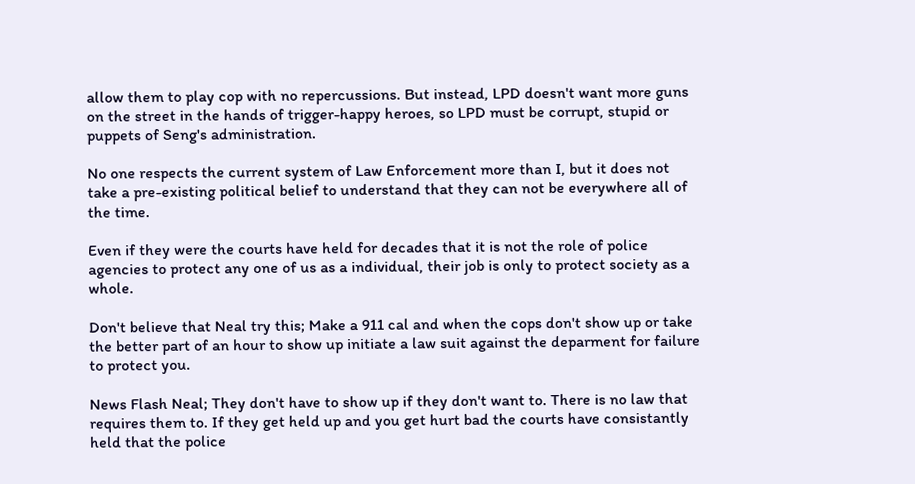allow them to play cop with no repercussions. But instead, LPD doesn't want more guns on the street in the hands of trigger-happy heroes, so LPD must be corrupt, stupid or puppets of Seng's administration.

No one respects the current system of Law Enforcement more than I, but it does not take a pre-existing political belief to understand that they can not be everywhere all of the time.

Even if they were the courts have held for decades that it is not the role of police agencies to protect any one of us as a individual, their job is only to protect society as a whole.

Don't believe that Neal try this; Make a 911 cal and when the cops don't show up or take the better part of an hour to show up initiate a law suit against the deparment for failure to protect you.

News Flash Neal; They don't have to show up if they don't want to. There is no law that requires them to. If they get held up and you get hurt bad the courts have consistantly held that the police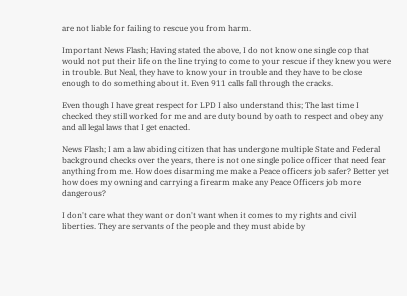are not liable for failing to rescue you from harm.

Important News Flash; Having stated the above, I do not know one single cop that would not put their life on the line trying to come to your rescue if they knew you were in trouble. But Neal, they have to know your in trouble and they have to be close enough to do something about it. Even 911 calls fall through the cracks.

Even though I have great respect for LPD I also understand this; The last time I checked they still worked for me and are duty bound by oath to respect and obey any and all legal laws that I get enacted.

News Flash; I am a law abiding citizen that has undergone multiple State and Federal background checks over the years, there is not one single police officer that need fear anything from me. How does disarming me make a Peace officers job safer? Better yet how does my owning and carrying a firearm make any Peace Officers job more dangerous?

I don't care what they want or don't want when it comes to my rights and civil liberties. They are servants of the people and they must abide by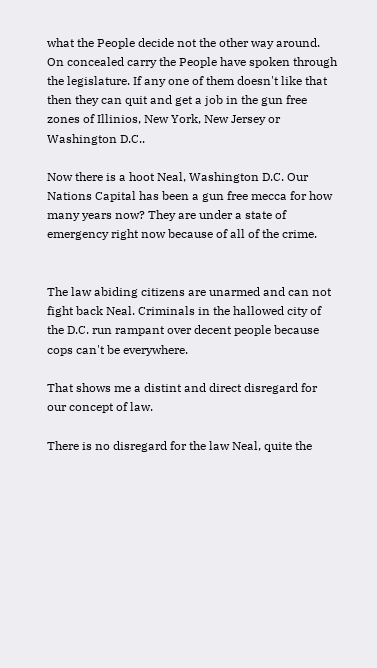what the People decide not the other way around. On concealed carry the People have spoken through the legislature. If any one of them doesn't like that then they can quit and get a job in the gun free zones of Illinios, New York, New Jersey or Washington D.C..

Now there is a hoot Neal, Washington D.C. Our Nations Capital has been a gun free mecca for how many years now? They are under a state of emergency right now because of all of the crime.


The law abiding citizens are unarmed and can not fight back Neal. Criminals in the hallowed city of the D.C. run rampant over decent people because cops can't be everywhere.

That shows me a distint and direct disregard for our concept of law.

There is no disregard for the law Neal, quite the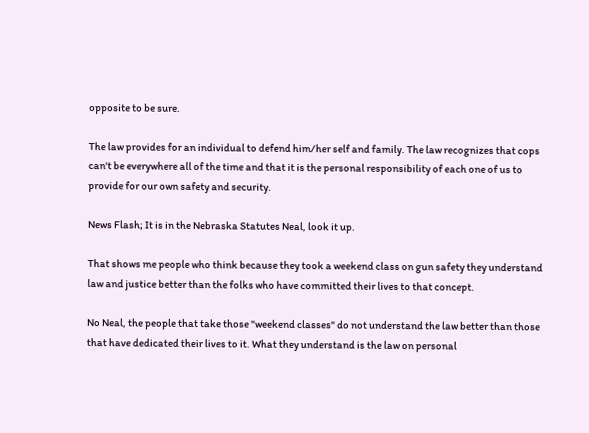opposite to be sure.

The law provides for an individual to defend him/her self and family. The law recognizes that cops can't be everywhere all of the time and that it is the personal responsibility of each one of us to provide for our own safety and security.

News Flash; It is in the Nebraska Statutes Neal, look it up.

That shows me people who think because they took a weekend class on gun safety they understand law and justice better than the folks who have committed their lives to that concept.

No Neal, the people that take those "weekend classes" do not understand the law better than those that have dedicated their lives to it. What they understand is the law on personal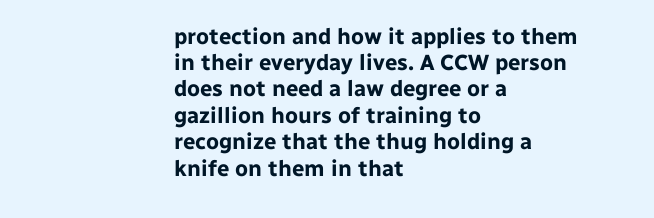protection and how it applies to them in their everyday lives. A CCW person does not need a law degree or a gazillion hours of training to recognize that the thug holding a knife on them in that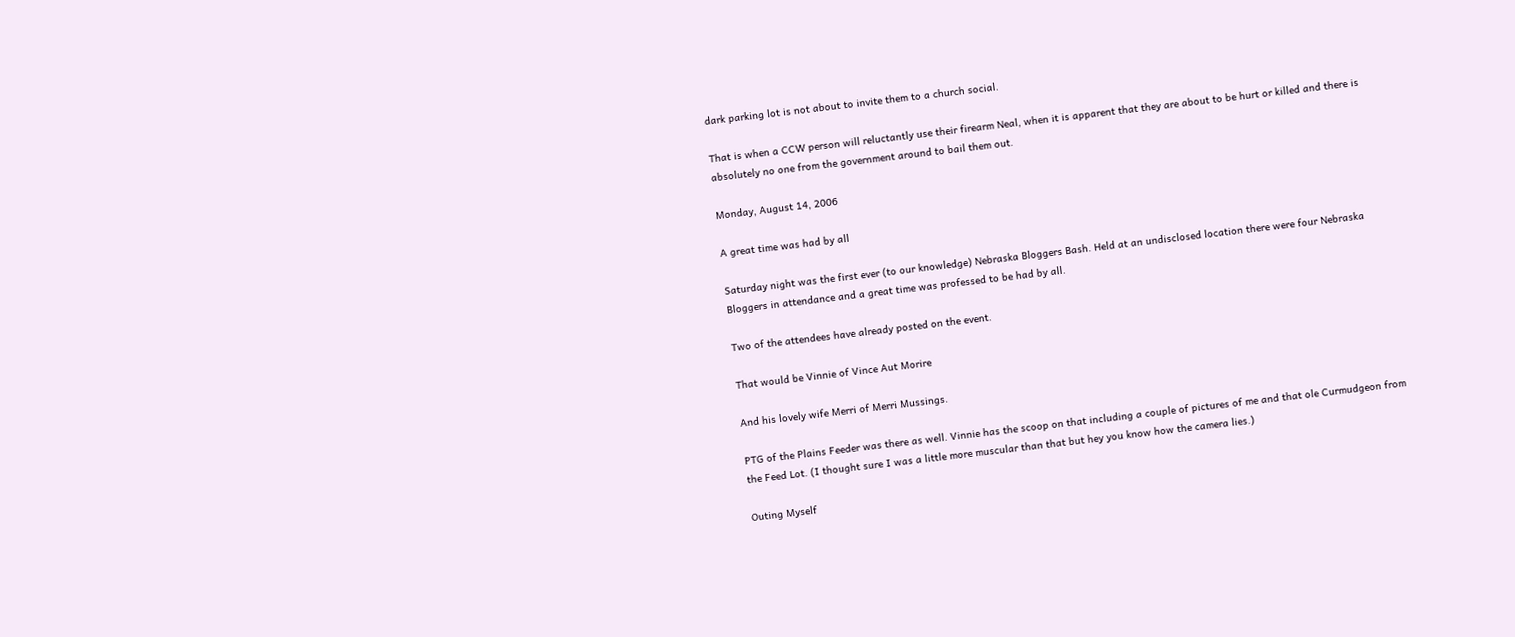dark parking lot is not about to invite them to a church social.

That is when a CCW person will reluctantly use their firearm Neal, when it is apparent that they are about to be hurt or killed and there is absolutely no one from the government around to bail them out.

Monday, August 14, 2006

A great time was had by all

Saturday night was the first ever (to our knowledge) Nebraska Bloggers Bash. Held at an undisclosed location there were four Nebraska Bloggers in attendance and a great time was professed to be had by all.

Two of the attendees have already posted on the event.

That would be Vinnie of Vince Aut Morire

And his lovely wife Merri of Merri Mussings.

PTG of the Plains Feeder was there as well. Vinnie has the scoop on that including a couple of pictures of me and that ole Curmudgeon from the Feed Lot. (I thought sure I was a little more muscular than that but hey you know how the camera lies.)

Outing Myself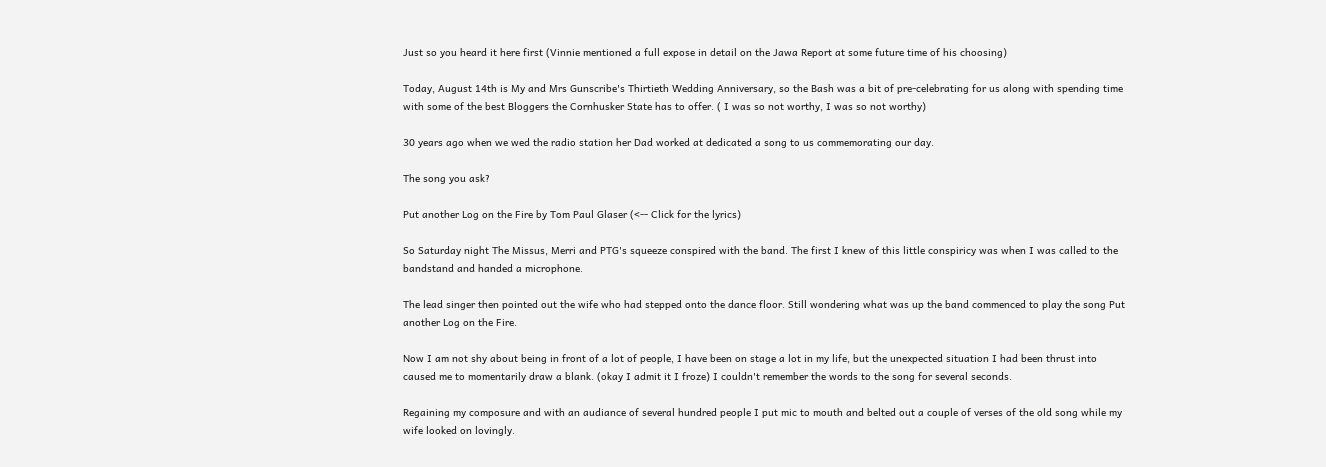Just so you heard it here first (Vinnie mentioned a full expose in detail on the Jawa Report at some future time of his choosing)

Today, August 14th is My and Mrs Gunscribe's Thirtieth Wedding Anniversary, so the Bash was a bit of pre-celebrating for us along with spending time with some of the best Bloggers the Cornhusker State has to offer. ( I was so not worthy, I was so not worthy)

30 years ago when we wed the radio station her Dad worked at dedicated a song to us commemorating our day.

The song you ask?

Put another Log on the Fire by Tom Paul Glaser (<-- Click for the lyrics)

So Saturday night The Missus, Merri and PTG's squeeze conspired with the band. The first I knew of this little conspiricy was when I was called to the bandstand and handed a microphone.

The lead singer then pointed out the wife who had stepped onto the dance floor. Still wondering what was up the band commenced to play the song Put another Log on the Fire.

Now I am not shy about being in front of a lot of people, I have been on stage a lot in my life, but the unexpected situation I had been thrust into caused me to momentarily draw a blank. (okay I admit it I froze) I couldn't remember the words to the song for several seconds.

Regaining my composure and with an audiance of several hundred people I put mic to mouth and belted out a couple of verses of the old song while my wife looked on lovingly.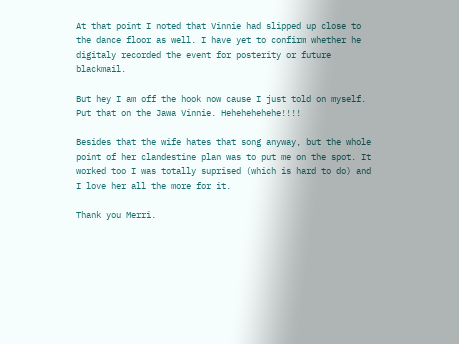At that point I noted that Vinnie had slipped up close to the dance floor as well. I have yet to confirm whether he digitaly recorded the event for posterity or future blackmail.

But hey I am off the hook now cause I just told on myself. Put that on the Jawa Vinnie. Hehehehehehe!!!!

Besides that the wife hates that song anyway, but the whole point of her clandestine plan was to put me on the spot. It worked too I was totally suprised (which is hard to do) and I love her all the more for it.

Thank you Merri.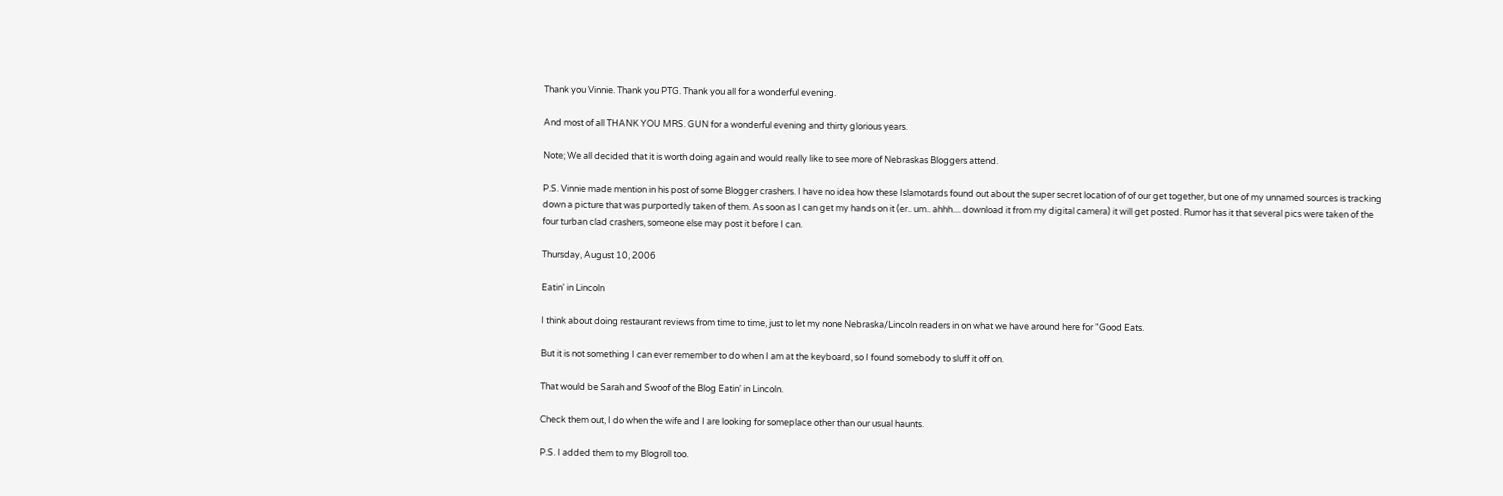Thank you Vinnie. Thank you PTG. Thank you all for a wonderful evening.

And most of all THANK YOU MRS. GUN for a wonderful evening and thirty glorious years.

Note; We all decided that it is worth doing again and would really like to see more of Nebraskas Bloggers attend.

P.S. Vinnie made mention in his post of some Blogger crashers. I have no idea how these Islamotards found out about the super secret location of of our get together, but one of my unnamed sources is tracking down a picture that was purportedly taken of them. As soon as I can get my hands on it (er.. um.. ahhh.... download it from my digital camera) it will get posted. Rumor has it that several pics were taken of the four turban clad crashers, someone else may post it before I can.

Thursday, August 10, 2006

Eatin' in Lincoln

I think about doing restaurant reviews from time to time, just to let my none Nebraska/Lincoln readers in on what we have around here for "Good Eats.

But it is not something I can ever remember to do when I am at the keyboard, so I found somebody to sluff it off on.

That would be Sarah and Swoof of the Blog Eatin' in Lincoln.

Check them out, I do when the wife and I are looking for someplace other than our usual haunts.

P.S. I added them to my Blogroll too.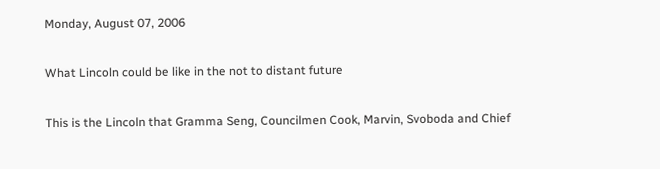Monday, August 07, 2006

What Lincoln could be like in the not to distant future

This is the Lincoln that Gramma Seng, Councilmen Cook, Marvin, Svoboda and Chief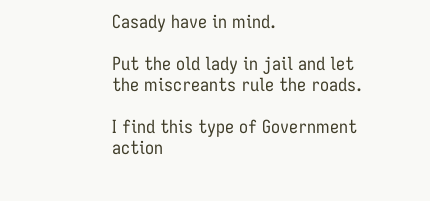Casady have in mind.

Put the old lady in jail and let the miscreants rule the roads.

I find this type of Government action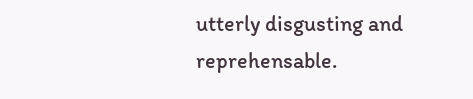utterly disgusting and reprehensable.